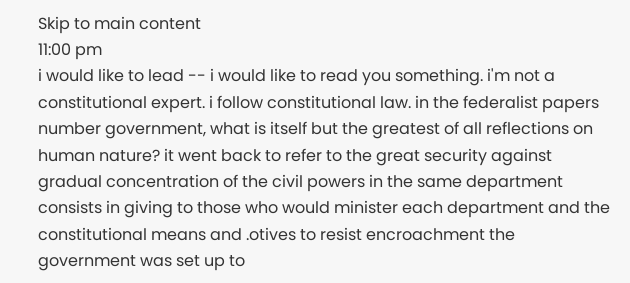Skip to main content
11:00 pm
i would like to lead -- i would like to read you something. i'm not a constitutional expert. i follow constitutional law. in the federalist papers number government, what is itself but the greatest of all reflections on human nature? it went back to refer to the great security against gradual concentration of the civil powers in the same department consists in giving to those who would minister each department and the constitutional means and .otives to resist encroachment the government was set up to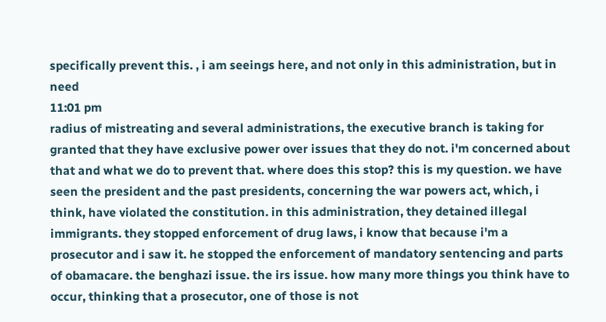specifically prevent this. , i am seeings here, and not only in this administration, but in need
11:01 pm
radius of mistreating and several administrations, the executive branch is taking for granted that they have exclusive power over issues that they do not. i'm concerned about that and what we do to prevent that. where does this stop? this is my question. we have seen the president and the past presidents, concerning the war powers act, which, i think, have violated the constitution. in this administration, they detained illegal immigrants. they stopped enforcement of drug laws, i know that because i'm a prosecutor and i saw it. he stopped the enforcement of mandatory sentencing and parts of obamacare. the benghazi issue. the irs issue. how many more things you think have to occur, thinking that a prosecutor, one of those is not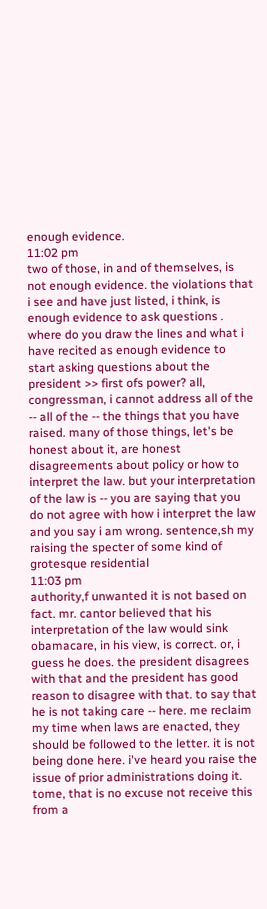enough evidence.
11:02 pm
two of those, in and of themselves, is not enough evidence. the violations that i see and have just listed, i think, is enough evidence to ask questions . where do you draw the lines and what i have recited as enough evidence to start asking questions about the president >> first ofs power? all, congressman, i cannot address all of the -- all of the -- the things that you have raised. many of those things, let's be honest about it, are honest disagreements about policy or how to interpret the law. but your interpretation of the law is -- you are saying that you do not agree with how i interpret the law and you say i am wrong. sentence,sh my raising the specter of some kind of grotesque residential
11:03 pm
authority,f unwanted it is not based on fact. mr. cantor believed that his interpretation of the law would sink obamacare, in his view, is correct. or, i guess he does. the president disagrees with that and the president has good reason to disagree with that. to say that he is not taking care -- here. me reclaim my time when laws are enacted, they should be followed to the letter. it is not being done here. i've heard you raise the issue of prior administrations doing it. tome, that is no excuse not receive this from a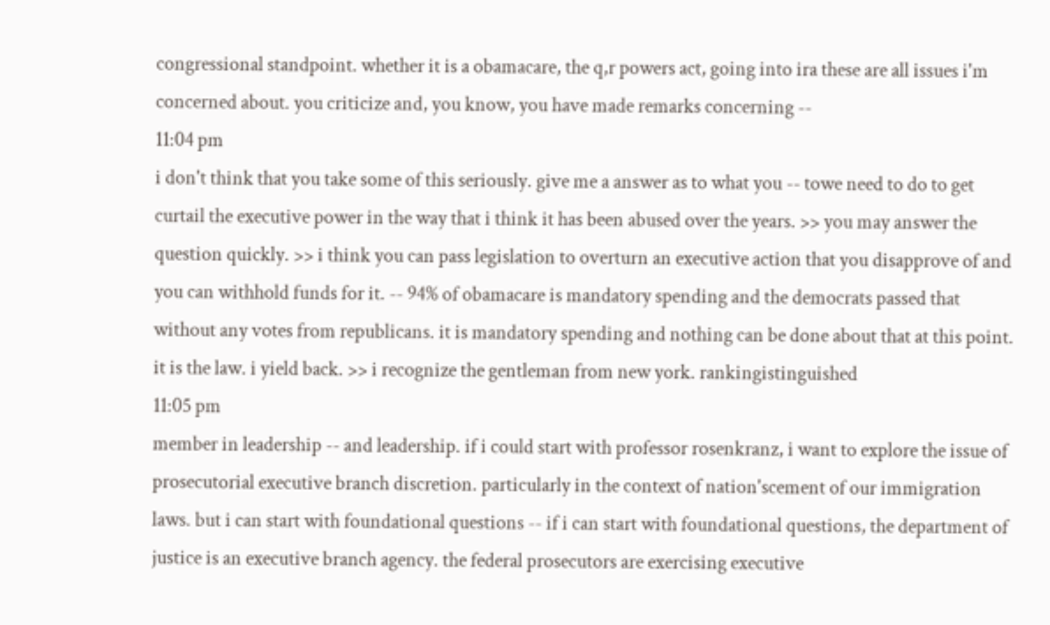congressional standpoint. whether it is a obamacare, the q,r powers act, going into ira these are all issues i'm concerned about. you criticize and, you know, you have made remarks concerning --
11:04 pm
i don't think that you take some of this seriously. give me a answer as to what you -- towe need to do to get curtail the executive power in the way that i think it has been abused over the years. >> you may answer the question quickly. >> i think you can pass legislation to overturn an executive action that you disapprove of and you can withhold funds for it. -- 94% of obamacare is mandatory spending and the democrats passed that without any votes from republicans. it is mandatory spending and nothing can be done about that at this point. it is the law. i yield back. >> i recognize the gentleman from new york. rankingistinguished
11:05 pm
member in leadership -- and leadership. if i could start with professor rosenkranz, i want to explore the issue of prosecutorial executive branch discretion. particularly in the context of nation'scement of our immigration laws. but i can start with foundational questions -- if i can start with foundational questions, the department of justice is an executive branch agency. the federal prosecutors are exercising executive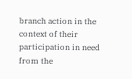branch action in the context of their participation in need from the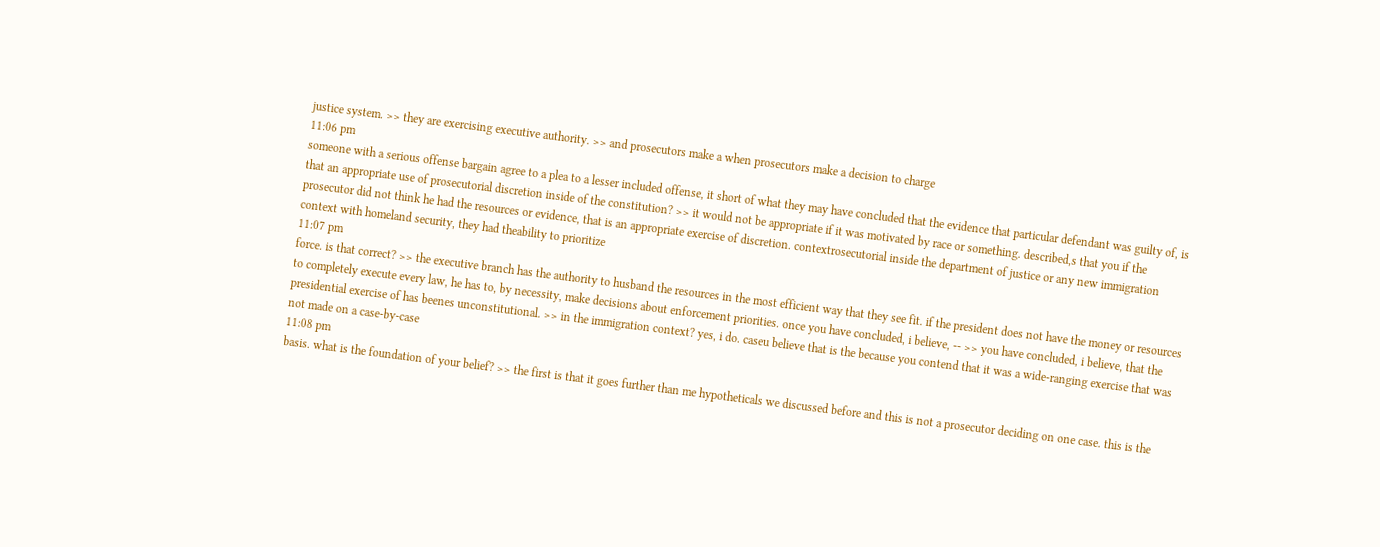justice system. >> they are exercising executive authority. >> and prosecutors make a when prosecutors make a decision to charge
11:06 pm
someone with a serious offense bargain agree to a plea to a lesser included offense, it short of what they may have concluded that the evidence that particular defendant was guilty of, is that an appropriate use of prosecutorial discretion inside of the constitution? >> it would not be appropriate if it was motivated by race or something. described,s that you if the prosecutor did not think he had the resources or evidence, that is an appropriate exercise of discretion. contextrosecutorial inside the department of justice or any new immigration context with homeland security, they had theability to prioritize
11:07 pm
force. is that correct? >> the executive branch has the authority to husband the resources in the most efficient way that they see fit. if the president does not have the money or resources to completely execute every law, he has to, by necessity, make decisions about enforcement priorities. once you have concluded, i believe, -- >> you have concluded, i believe, that the presidential exercise of has beenes unconstitutional. >> in the immigration context? yes, i do. caseu believe that is the because you contend that it was a wide-ranging exercise that was not made on a case-by-case
11:08 pm
basis. what is the foundation of your belief? >> the first is that it goes further than me hypotheticals we discussed before and this is not a prosecutor deciding on one case. this is the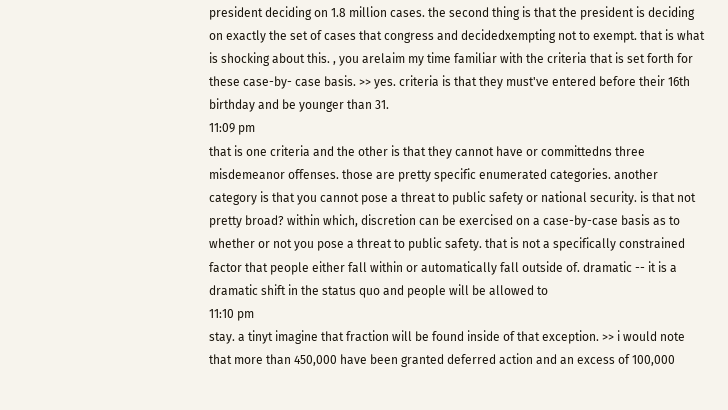president deciding on 1.8 million cases. the second thing is that the president is deciding on exactly the set of cases that congress and decidedxempting not to exempt. that is what is shocking about this. , you arelaim my time familiar with the criteria that is set forth for these case-by- case basis. >> yes. criteria is that they must've entered before their 16th birthday and be younger than 31.
11:09 pm
that is one criteria and the other is that they cannot have or committedns three misdemeanor offenses. those are pretty specific enumerated categories. another category is that you cannot pose a threat to public safety or national security. is that not pretty broad? within which, discretion can be exercised on a case-by-case basis as to whether or not you pose a threat to public safety. that is not a specifically constrained factor that people either fall within or automatically fall outside of. dramatic -- it is a dramatic shift in the status quo and people will be allowed to
11:10 pm
stay. a tinyt imagine that fraction will be found inside of that exception. >> i would note that more than 450,000 have been granted deferred action and an excess of 100,000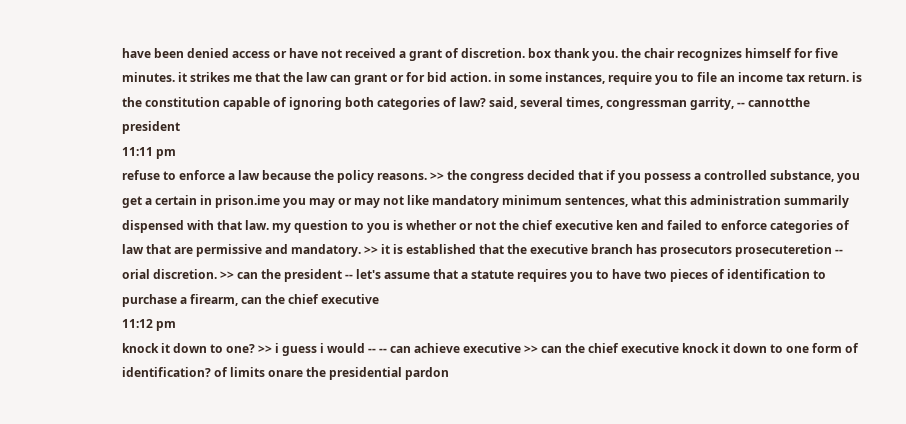have been denied access or have not received a grant of discretion. box thank you. the chair recognizes himself for five minutes. it strikes me that the law can grant or for bid action. in some instances, require you to file an income tax return. is the constitution capable of ignoring both categories of law? said, several times, congressman garrity, -- cannotthe president
11:11 pm
refuse to enforce a law because the policy reasons. >> the congress decided that if you possess a controlled substance, you get a certain in prison.ime you may or may not like mandatory minimum sentences, what this administration summarily dispensed with that law. my question to you is whether or not the chief executive ken and failed to enforce categories of law that are permissive and mandatory. >> it is established that the executive branch has prosecutors prosecuteretion -- orial discretion. >> can the president -- let's assume that a statute requires you to have two pieces of identification to purchase a firearm, can the chief executive
11:12 pm
knock it down to one? >> i guess i would -- -- can achieve executive >> can the chief executive knock it down to one form of identification? of limits onare the presidential pardon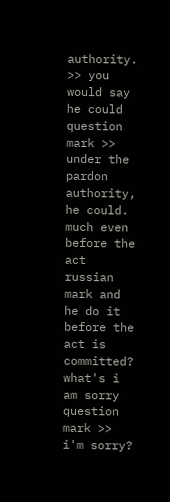authority. >> you would say he could question mark >> under the pardon authority, he could. much even before the act russian mark and he do it before the act is committed? what's i am sorry question mark >> i'm sorry?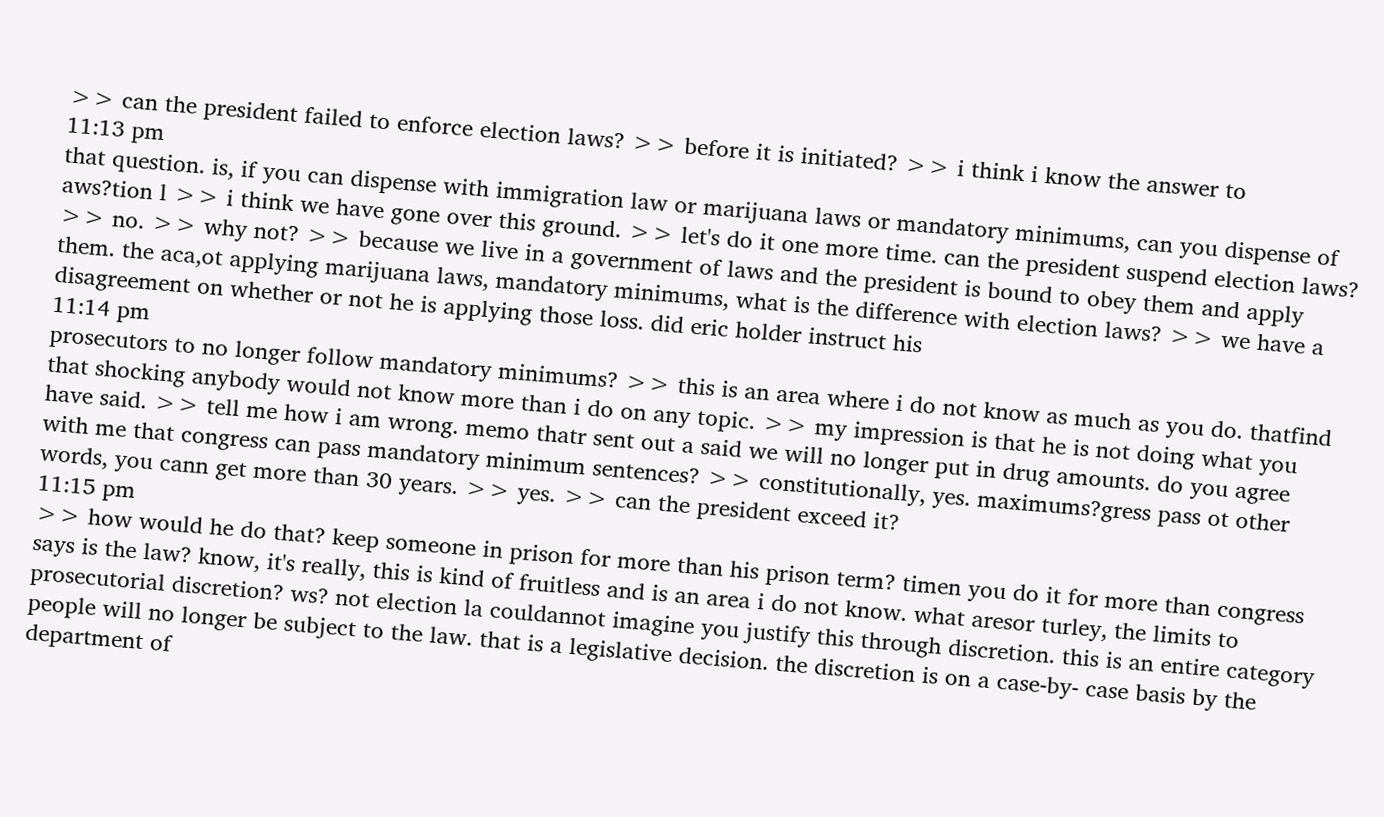>> can the president failed to enforce election laws? >> before it is initiated? >> i think i know the answer to
11:13 pm
that question. is, if you can dispense with immigration law or marijuana laws or mandatory minimums, can you dispense of aws?tion l >> i think we have gone over this ground. >> let's do it one more time. can the president suspend election laws? >> no. >> why not? >> because we live in a government of laws and the president is bound to obey them and apply them. the aca,ot applying marijuana laws, mandatory minimums, what is the difference with election laws? >> we have a disagreement on whether or not he is applying those loss. did eric holder instruct his
11:14 pm
prosecutors to no longer follow mandatory minimums? >> this is an area where i do not know as much as you do. thatfind that shocking anybody would not know more than i do on any topic. >> my impression is that he is not doing what you have said. >> tell me how i am wrong. memo thatr sent out a said we will no longer put in drug amounts. do you agree with me that congress can pass mandatory minimum sentences? >> constitutionally, yes. maximums?gress pass ot other words, you cann get more than 30 years. >> yes. >> can the president exceed it?
11:15 pm
>> how would he do that? keep someone in prison for more than his prison term? timen you do it for more than congress says is the law? know, it's really, this is kind of fruitless and is an area i do not know. what aresor turley, the limits to prosecutorial discretion? ws? not election la couldannot imagine you justify this through discretion. this is an entire category people will no longer be subject to the law. that is a legislative decision. the discretion is on a case-by- case basis by the department of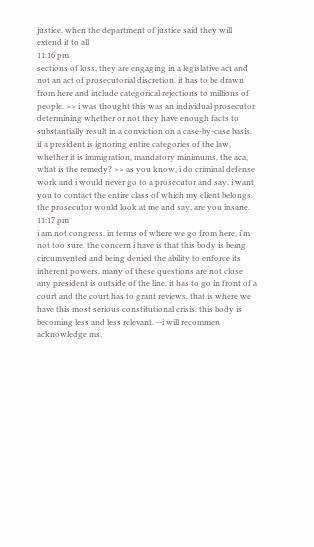justice. when the department of justice said they will extend it to all
11:16 pm
sections of loss, they are engaging in a legislative act and not an act of prosecutorial discretion. it has to be drawn from here and include categorical rejections to millions of people. >> i was thought this was an individual prosecutor determining whether or not they have enough facts to substantially result in a conviction on a case-by-case basis. if a president is ignoring entire categories of the law, whether it is immigration, mandatory minimums, the aca, what is the remedy? >> as you know, i do criminal defense work and i would never go to a prosecutor and say, i want you to contact the entire class of which my client belongs. the prosecutor would look at me and say, are you insane.
11:17 pm
i am not congress. in terms of where we go from here, i'm not too sure. the concern i have is that this body is being circumvented and being denied the ability to enforce its inherent powers. many of these questions are not close any president is outside of the line. it has to go in front of a court and the court has to grant reviews. that is where we have this most serious constitutional crisis. this body is becoming less and less relevant. --i will recommen acknowledge ms.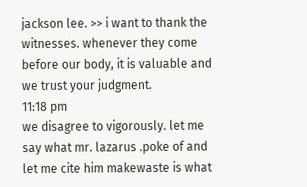jackson lee. >> i want to thank the witnesses. whenever they come before our body, it is valuable and we trust your judgment.
11:18 pm
we disagree to vigorously. let me say what mr. lazarus .poke of and let me cite him makewaste is what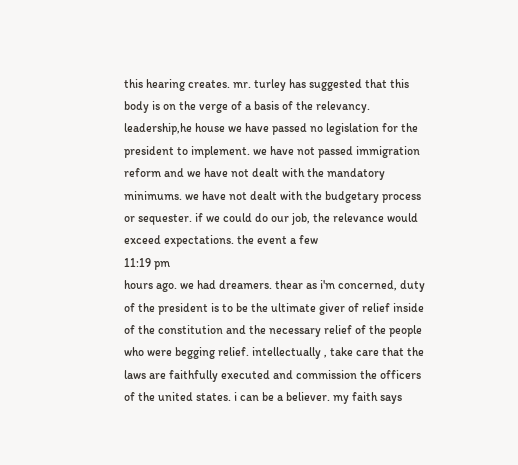this hearing creates. mr. turley has suggested that this body is on the verge of a basis of the relevancy. leadership,he house we have passed no legislation for the president to implement. we have not passed immigration reform and we have not dealt with the mandatory minimums. we have not dealt with the budgetary process or sequester. if we could do our job, the relevance would exceed expectations. the event a few
11:19 pm
hours ago. we had dreamers. thear as i'm concerned, duty of the president is to be the ultimate giver of relief inside of the constitution and the necessary relief of the people who were begging relief. intellectually , take care that the laws are faithfully executed and commission the officers of the united states. i can be a believer. my faith says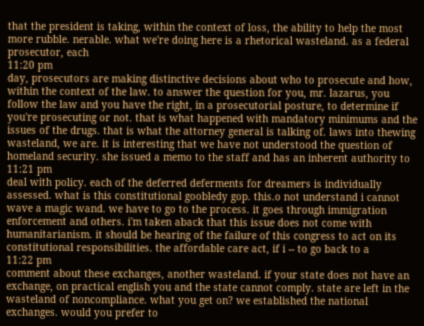that the president is taking, within the context of loss, the ability to help the most more rubble. nerable. what we're doing here is a rhetorical wasteland. as a federal prosecutor, each
11:20 pm
day, prosecutors are making distinctive decisions about who to prosecute and how, within the context of the law. to answer the question for you, mr. lazarus, you follow the law and you have the right, in a prosecutorial posture, to determine if you're prosecuting or not. that is what happened with mandatory minimums and the issues of the drugs. that is what the attorney general is talking of. laws into thewing wasteland, we are. it is interesting that we have not understood the question of homeland security. she issued a memo to the staff and has an inherent authority to
11:21 pm
deal with policy. each of the deferred deferments for dreamers is individually assessed. what is this constitutional goobledy gop. this.o not understand i cannot wave a magic wand. we have to go to the process. it goes through immigration enforcement and others. i'm taken aback that this issue does not come with humanitarianism. it should be hearing of the failure of this congress to act on its constitutional responsibilities. the affordable care act, if i -- to go back to a
11:22 pm
comment about these exchanges, another wasteland. if your state does not have an exchange, on practical english you and the state cannot comply. state are left in the wasteland of noncompliance. what you get on? we established the national exchanges. would you prefer to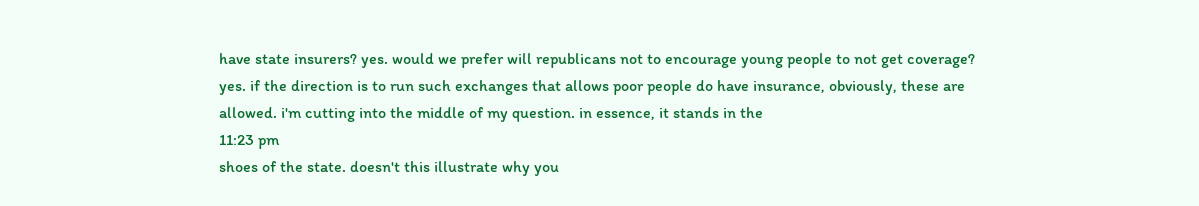have state insurers? yes. would we prefer will republicans not to encourage young people to not get coverage? yes. if the direction is to run such exchanges that allows poor people do have insurance, obviously, these are allowed. i'm cutting into the middle of my question. in essence, it stands in the
11:23 pm
shoes of the state. doesn't this illustrate why you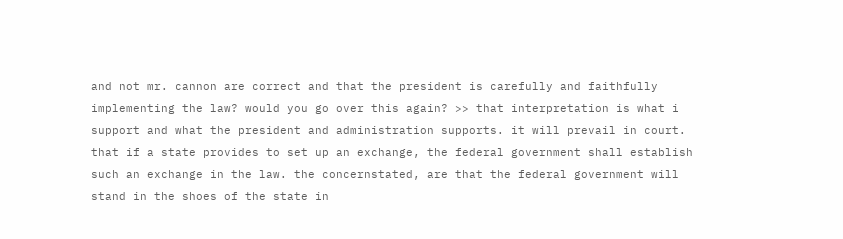and not mr. cannon are correct and that the president is carefully and faithfully implementing the law? would you go over this again? >> that interpretation is what i support and what the president and administration supports. it will prevail in court. that if a state provides to set up an exchange, the federal government shall establish such an exchange in the law. the concernstated, are that the federal government will stand in the shoes of the state in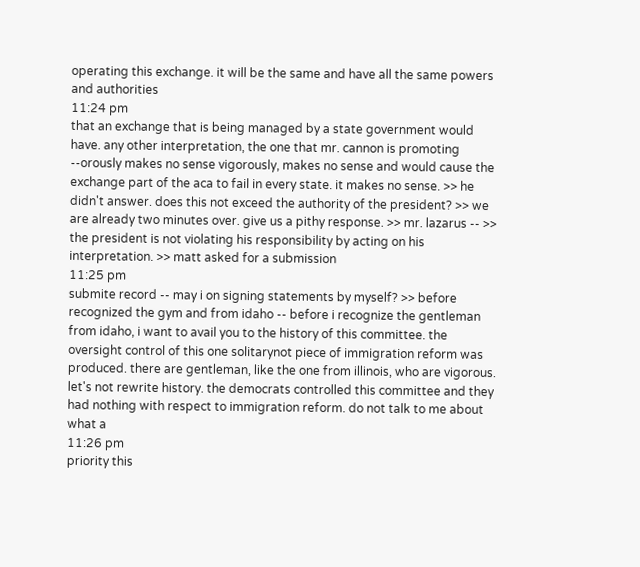operating this exchange. it will be the same and have all the same powers and authorities
11:24 pm
that an exchange that is being managed by a state government would have. any other interpretation, the one that mr. cannon is promoting --orously makes no sense vigorously, makes no sense and would cause the exchange part of the aca to fail in every state. it makes no sense. >> he didn't answer. does this not exceed the authority of the president? >> we are already two minutes over. give us a pithy response. >> mr. lazarus -- >> the president is not violating his responsibility by acting on his interpretation. >> matt asked for a submission
11:25 pm
submite record -- may i on signing statements by myself? >> before recognized the gym and from idaho -- before i recognize the gentleman from idaho, i want to avail you to the history of this committee. the oversight control of this one solitarynot piece of immigration reform was produced. there are gentleman, like the one from illinois, who are vigorous. let's not rewrite history. the democrats controlled this committee and they had nothing with respect to immigration reform. do not talk to me about what a
11:26 pm
priority this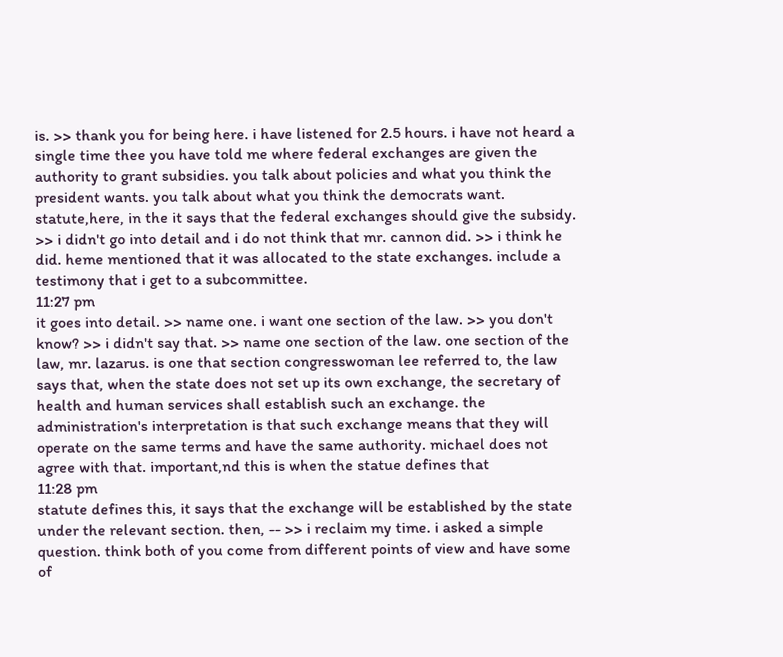is. >> thank you for being here. i have listened for 2.5 hours. i have not heard a single time thee you have told me where federal exchanges are given the authority to grant subsidies. you talk about policies and what you think the president wants. you talk about what you think the democrats want. statute,here, in the it says that the federal exchanges should give the subsidy. >> i didn't go into detail and i do not think that mr. cannon did. >> i think he did. heme mentioned that it was allocated to the state exchanges. include a testimony that i get to a subcommittee.
11:27 pm
it goes into detail. >> name one. i want one section of the law. >> you don't know? >> i didn't say that. >> name one section of the law. one section of the law, mr. lazarus. is one that section congresswoman lee referred to, the law says that, when the state does not set up its own exchange, the secretary of health and human services shall establish such an exchange. the administration's interpretation is that such exchange means that they will operate on the same terms and have the same authority. michael does not agree with that. important,nd this is when the statue defines that
11:28 pm
statute defines this, it says that the exchange will be established by the state under the relevant section. then, -- >> i reclaim my time. i asked a simple question. think both of you come from different points of view and have some of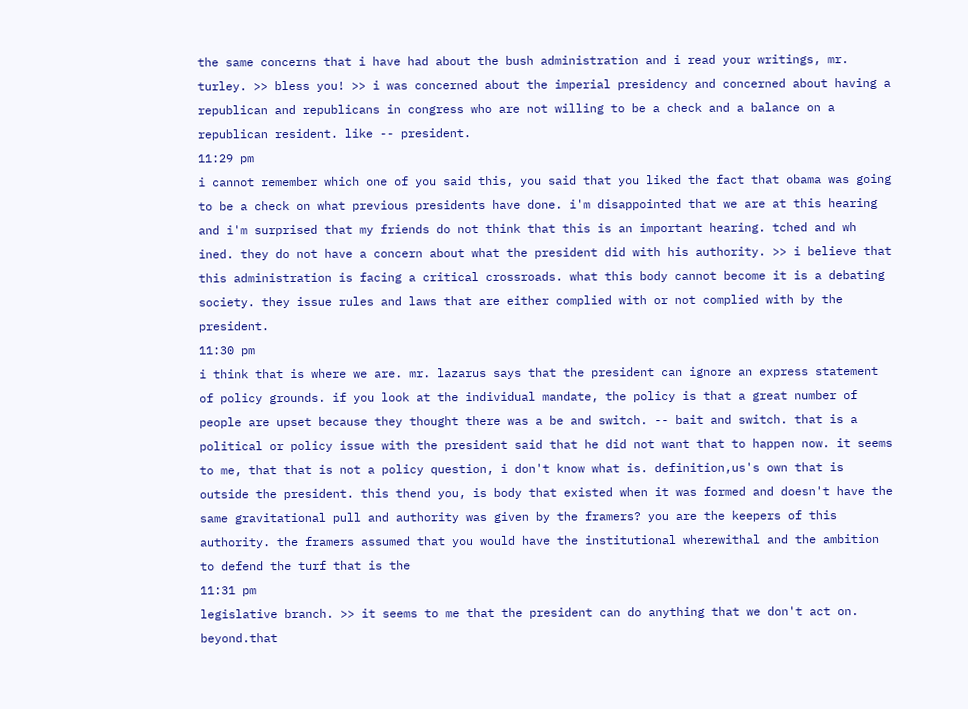the same concerns that i have had about the bush administration and i read your writings, mr. turley. >> bless you! >> i was concerned about the imperial presidency and concerned about having a republican and republicans in congress who are not willing to be a check and a balance on a republican resident. like -- president.
11:29 pm
i cannot remember which one of you said this, you said that you liked the fact that obama was going to be a check on what previous presidents have done. i'm disappointed that we are at this hearing and i'm surprised that my friends do not think that this is an important hearing. tched and wh ined. they do not have a concern about what the president did with his authority. >> i believe that this administration is facing a critical crossroads. what this body cannot become it is a debating society. they issue rules and laws that are either complied with or not complied with by the president.
11:30 pm
i think that is where we are. mr. lazarus says that the president can ignore an express statement of policy grounds. if you look at the individual mandate, the policy is that a great number of people are upset because they thought there was a be and switch. -- bait and switch. that is a political or policy issue with the president said that he did not want that to happen now. it seems to me, that that is not a policy question, i don't know what is. definition,us's own that is outside the president. this thend you, is body that existed when it was formed and doesn't have the same gravitational pull and authority was given by the framers? you are the keepers of this authority. the framers assumed that you would have the institutional wherewithal and the ambition to defend the turf that is the
11:31 pm
legislative branch. >> it seems to me that the president can do anything that we don't act on. beyond.that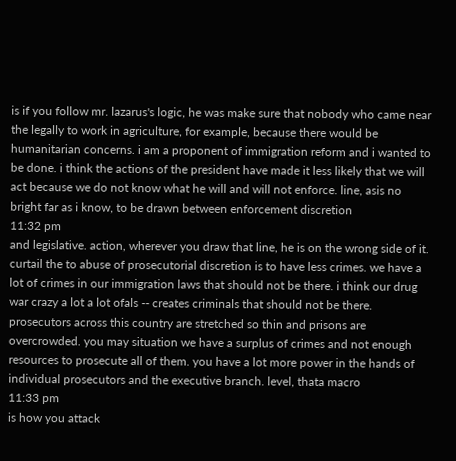is if you follow mr. lazarus's logic, he was make sure that nobody who came near the legally to work in agriculture, for example, because there would be humanitarian concerns. i am a proponent of immigration reform and i wanted to be done. i think the actions of the president have made it less likely that we will act because we do not know what he will and will not enforce. line, asis no bright far as i know, to be drawn between enforcement discretion
11:32 pm
and legislative. action, wherever you draw that line, he is on the wrong side of it. curtail the to abuse of prosecutorial discretion is to have less crimes. we have a lot of crimes in our immigration laws that should not be there. i think our drug war crazy a lot a lot ofals -- creates criminals that should not be there. prosecutors across this country are stretched so thin and prisons are overcrowded. you may situation we have a surplus of crimes and not enough resources to prosecute all of them. you have a lot more power in the hands of individual prosecutors and the executive branch. level, thata macro
11:33 pm
is how you attack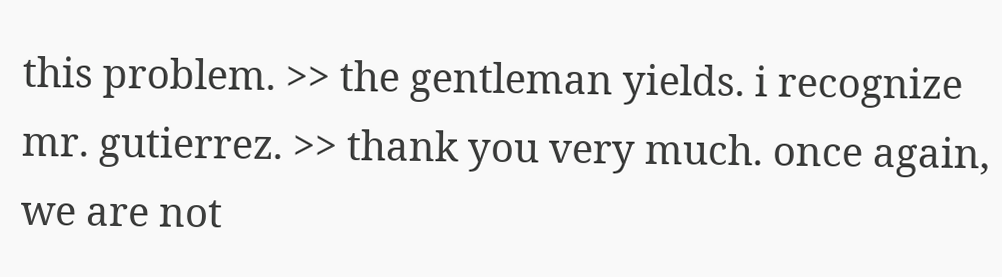this problem. >> the gentleman yields. i recognize mr. gutierrez. >> thank you very much. once again, we are not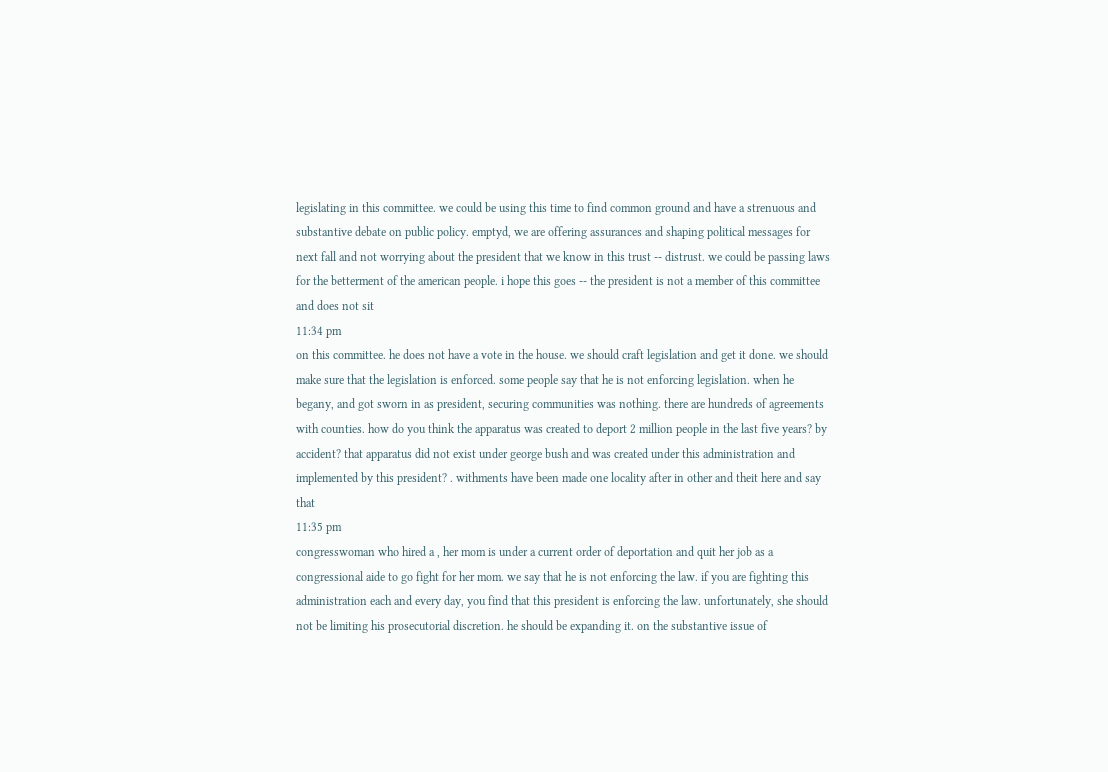legislating in this committee. we could be using this time to find common ground and have a strenuous and substantive debate on public policy. emptyd, we are offering assurances and shaping political messages for next fall and not worrying about the president that we know in this trust -- distrust. we could be passing laws for the betterment of the american people. i hope this goes -- the president is not a member of this committee and does not sit
11:34 pm
on this committee. he does not have a vote in the house. we should craft legislation and get it done. we should make sure that the legislation is enforced. some people say that he is not enforcing legislation. when he begany, and got sworn in as president, securing communities was nothing. there are hundreds of agreements with counties. how do you think the apparatus was created to deport 2 million people in the last five years? by accident? that apparatus did not exist under george bush and was created under this administration and implemented by this president? . withments have been made one locality after in other and theit here and say that
11:35 pm
congresswoman who hired a , her mom is under a current order of deportation and quit her job as a congressional aide to go fight for her mom. we say that he is not enforcing the law. if you are fighting this administration each and every day, you find that this president is enforcing the law. unfortunately, she should not be limiting his prosecutorial discretion. he should be expanding it. on the substantive issue of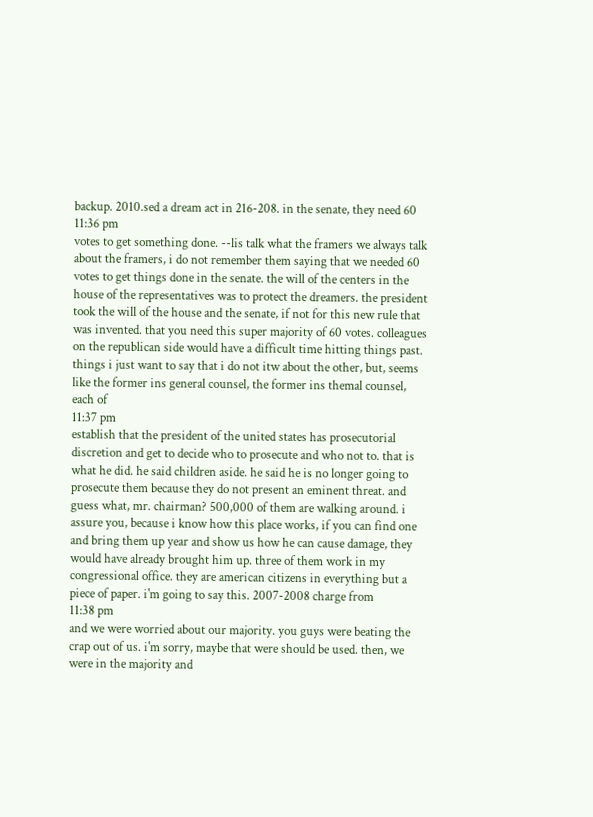backup. 2010.sed a dream act in 216-208. in the senate, they need 60
11:36 pm
votes to get something done. --lis talk what the framers we always talk about the framers, i do not remember them saying that we needed 60 votes to get things done in the senate. the will of the centers in the house of the representatives was to protect the dreamers. the president took the will of the house and the senate, if not for this new rule that was invented. that you need this super majority of 60 votes. colleagues on the republican side would have a difficult time hitting things past. things i just want to say that i do not itw about the other, but, seems like the former ins general counsel, the former ins themal counsel, each of
11:37 pm
establish that the president of the united states has prosecutorial discretion and get to decide who to prosecute and who not to. that is what he did. he said children aside. he said he is no longer going to prosecute them because they do not present an eminent threat. and guess what, mr. chairman? 500,000 of them are walking around. i assure you, because i know how this place works, if you can find one and bring them up year and show us how he can cause damage, they would have already brought him up. three of them work in my congressional office. they are american citizens in everything but a piece of paper. i'm going to say this. 2007-2008 charge from
11:38 pm
and we were worried about our majority. you guys were beating the crap out of us. i'm sorry, maybe that were should be used. then, we were in the majority and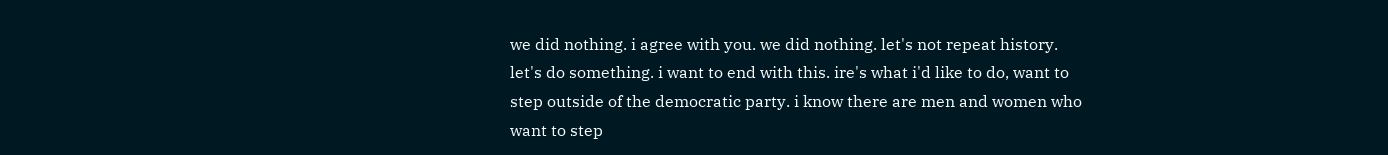we did nothing. i agree with you. we did nothing. let's not repeat history. let's do something. i want to end with this. ire's what i'd like to do, want to step outside of the democratic party. i know there are men and women who want to step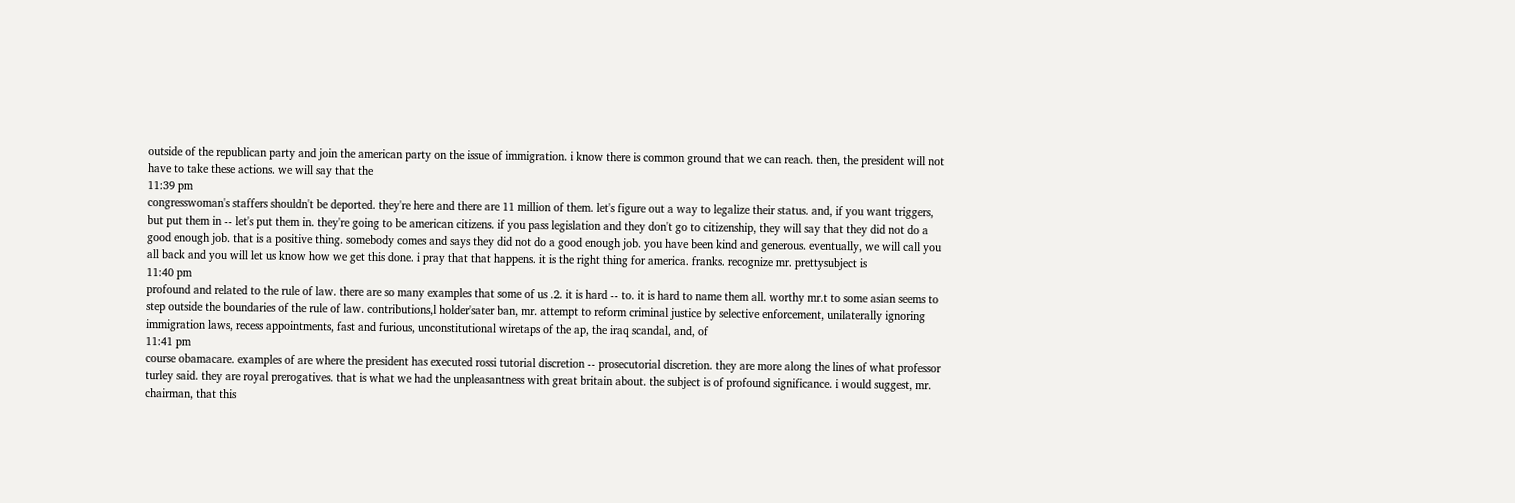outside of the republican party and join the american party on the issue of immigration. i know there is common ground that we can reach. then, the president will not have to take these actions. we will say that the
11:39 pm
congresswoman's staffers shouldn't be deported. they're here and there are 11 million of them. let's figure out a way to legalize their status. and, if you want triggers, but put them in -- let's put them in. they're going to be american citizens. if you pass legislation and they don't go to citizenship, they will say that they did not do a good enough job. that is a positive thing. somebody comes and says they did not do a good enough job. you have been kind and generous. eventually, we will call you all back and you will let us know how we get this done. i pray that that happens. it is the right thing for america. franks. recognize mr. prettysubject is
11:40 pm
profound and related to the rule of law. there are so many examples that some of us .2. it is hard -- to. it is hard to name them all. worthy mr.t to some asian seems to step outside the boundaries of the rule of law. contributions,l holder'sater ban, mr. attempt to reform criminal justice by selective enforcement, unilaterally ignoring immigration laws, recess appointments, fast and furious, unconstitutional wiretaps of the ap, the iraq scandal, and, of
11:41 pm
course obamacare. examples of are where the president has executed rossi tutorial discretion -- prosecutorial discretion. they are more along the lines of what professor turley said. they are royal prerogatives. that is what we had the unpleasantness with great britain about. the subject is of profound significance. i would suggest, mr. chairman, that this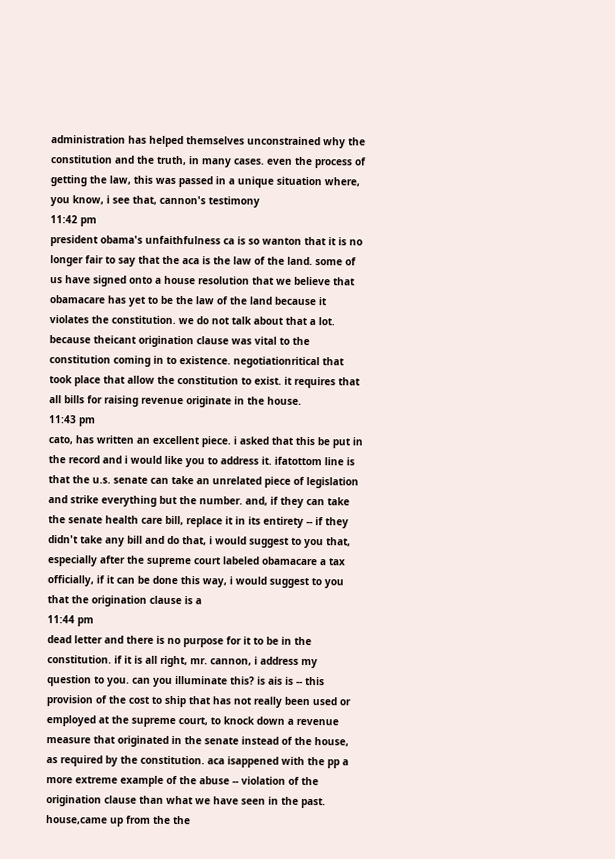administration has helped themselves unconstrained why the constitution and the truth, in many cases. even the process of getting the law, this was passed in a unique situation where, you know, i see that, cannon's testimony
11:42 pm
president obama's unfaithfulness ca is so wanton that it is no longer fair to say that the aca is the law of the land. some of us have signed onto a house resolution that we believe that obamacare has yet to be the law of the land because it violates the constitution. we do not talk about that a lot. because theicant origination clause was vital to the constitution coming in to existence. negotiationritical that took place that allow the constitution to exist. it requires that all bills for raising revenue originate in the house.
11:43 pm
cato, has written an excellent piece. i asked that this be put in the record and i would like you to address it. ifatottom line is that the u.s. senate can take an unrelated piece of legislation and strike everything but the number. and, if they can take the senate health care bill, replace it in its entirety -- if they didn't take any bill and do that, i would suggest to you that, especially after the supreme court labeled obamacare a tax officially, if it can be done this way, i would suggest to you that the origination clause is a
11:44 pm
dead letter and there is no purpose for it to be in the constitution. if it is all right, mr. cannon, i address my question to you. can you illuminate this? is ais is -- this provision of the cost to ship that has not really been used or employed at the supreme court, to knock down a revenue measure that originated in the senate instead of the house, as required by the constitution. aca isappened with the pp a more extreme example of the abuse -- violation of the origination clause than what we have seen in the past. house,came up from the the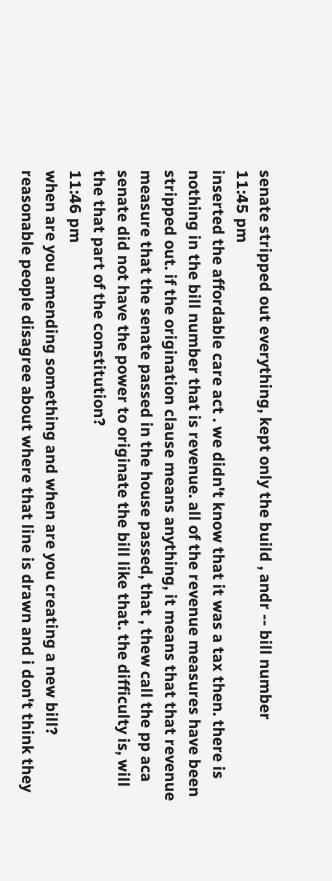senate stripped out everything, kept only the build , andr -- bill number
11:45 pm
inserted the affordable care act . we didn't know that it was a tax then. there is nothing in the bill number that is revenue. all of the revenue measures have been stripped out. if the origination clause means anything, it means that that revenue measure that the senate passed in the house passed, that , thew call the pp aca senate did not have the power to originate the bill like that. the difficulty is, will the that part of the constitution?
11:46 pm
when are you amending something and when are you creating a new bill? reasonable people disagree about where that line is drawn and i don't think they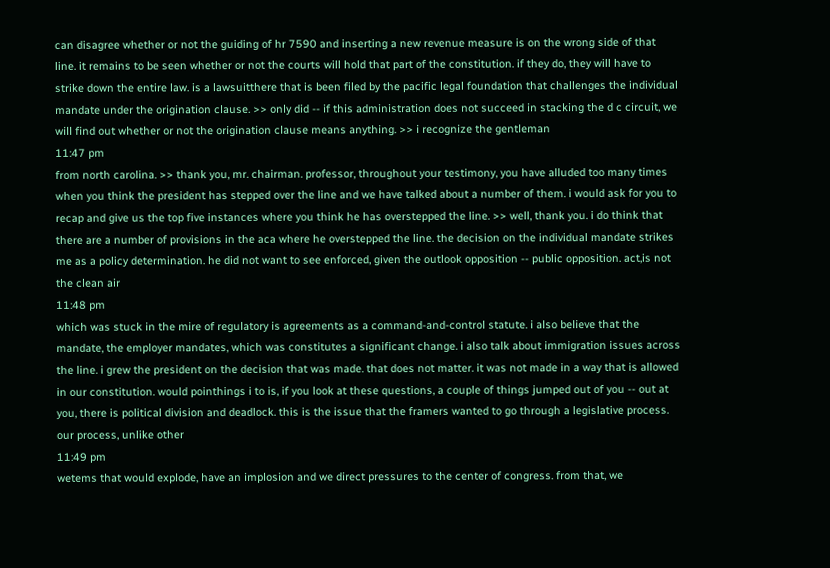can disagree whether or not the guiding of hr 7590 and inserting a new revenue measure is on the wrong side of that line. it remains to be seen whether or not the courts will hold that part of the constitution. if they do, they will have to strike down the entire law. is a lawsuitthere that is been filed by the pacific legal foundation that challenges the individual mandate under the origination clause. >> only did -- if this administration does not succeed in stacking the d c circuit, we will find out whether or not the origination clause means anything. >> i recognize the gentleman
11:47 pm
from north carolina. >> thank you, mr. chairman. professor, throughout your testimony, you have alluded too many times when you think the president has stepped over the line and we have talked about a number of them. i would ask for you to recap and give us the top five instances where you think he has overstepped the line. >> well, thank you. i do think that there are a number of provisions in the aca where he overstepped the line. the decision on the individual mandate strikes me as a policy determination. he did not want to see enforced, given the outlook opposition -- public opposition. act,is not the clean air
11:48 pm
which was stuck in the mire of regulatory is agreements as a command-and-control statute. i also believe that the mandate, the employer mandates, which was constitutes a significant change. i also talk about immigration issues across the line. i grew the president on the decision that was made. that does not matter. it was not made in a way that is allowed in our constitution. would pointhings i to is, if you look at these questions, a couple of things jumped out of you -- out at you, there is political division and deadlock. this is the issue that the framers wanted to go through a legislative process. our process, unlike other
11:49 pm
wetems that would explode, have an implosion and we direct pressures to the center of congress. from that, we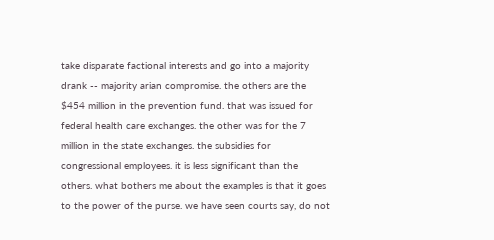take disparate factional interests and go into a majority drank -- majority arian compromise. the others are the $454 million in the prevention fund. that was issued for federal health care exchanges. the other was for the 7 million in the state exchanges. the subsidies for congressional employees. it is less significant than the others. what bothers me about the examples is that it goes to the power of the purse. we have seen courts say, do not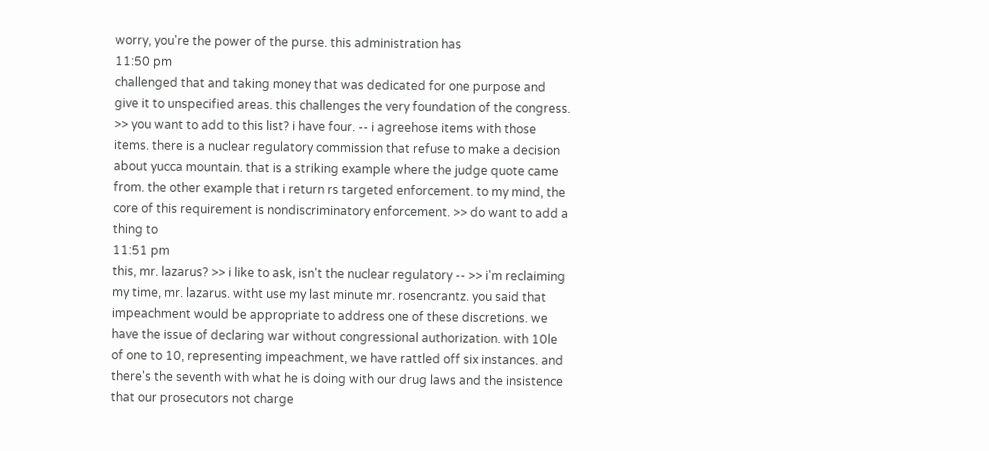worry, you're the power of the purse. this administration has
11:50 pm
challenged that and taking money that was dedicated for one purpose and give it to unspecified areas. this challenges the very foundation of the congress. >> you want to add to this list? i have four. -- i agreehose items with those items. there is a nuclear regulatory commission that refuse to make a decision about yucca mountain. that is a striking example where the judge quote came from. the other example that i return rs targeted enforcement. to my mind, the core of this requirement is nondiscriminatory enforcement. >> do want to add a thing to
11:51 pm
this, mr. lazarus? >> i like to ask, isn't the nuclear regulatory -- >> i'm reclaiming my time, mr. lazarus. witht use my last minute mr. rosencrantz. you said that impeachment would be appropriate to address one of these discretions. we have the issue of declaring war without congressional authorization. with 10le of one to 10, representing impeachment, we have rattled off six instances. and there's the seventh with what he is doing with our drug laws and the insistence that our prosecutors not charge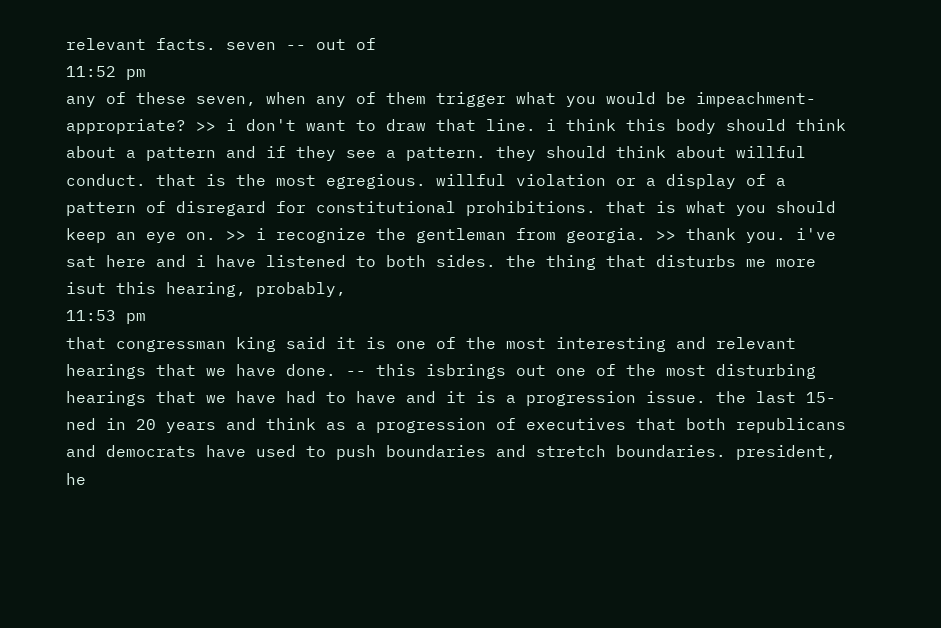relevant facts. seven -- out of
11:52 pm
any of these seven, when any of them trigger what you would be impeachment- appropriate? >> i don't want to draw that line. i think this body should think about a pattern and if they see a pattern. they should think about willful conduct. that is the most egregious. willful violation or a display of a pattern of disregard for constitutional prohibitions. that is what you should keep an eye on. >> i recognize the gentleman from georgia. >> thank you. i've sat here and i have listened to both sides. the thing that disturbs me more isut this hearing, probably,
11:53 pm
that congressman king said it is one of the most interesting and relevant hearings that we have done. -- this isbrings out one of the most disturbing hearings that we have had to have and it is a progression issue. the last 15-ned in 20 years and think as a progression of executives that both republicans and democrats have used to push boundaries and stretch boundaries. president, he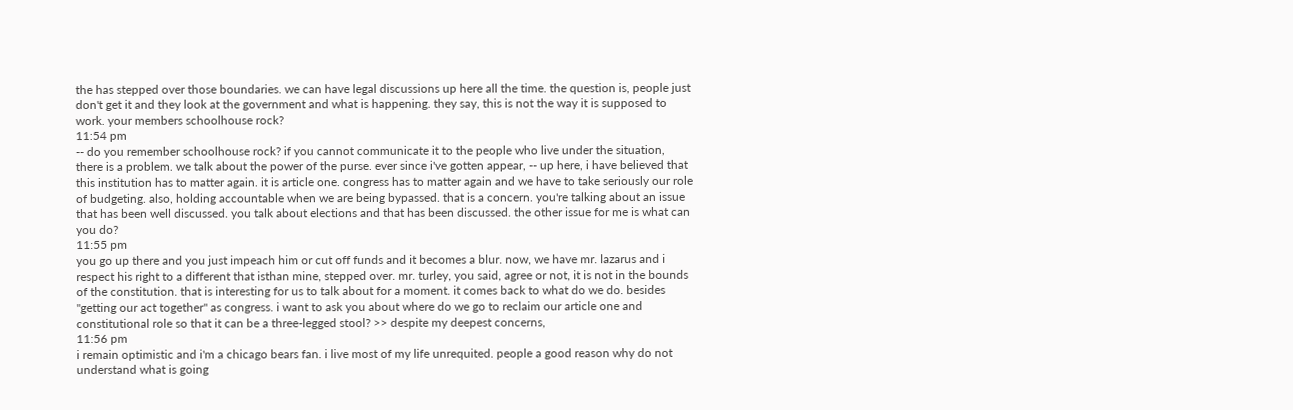the has stepped over those boundaries. we can have legal discussions up here all the time. the question is, people just don't get it and they look at the government and what is happening. they say, this is not the way it is supposed to work. your members schoolhouse rock?
11:54 pm
-- do you remember schoolhouse rock? if you cannot communicate it to the people who live under the situation, there is a problem. we talk about the power of the purse. ever since i've gotten appear, -- up here, i have believed that this institution has to matter again. it is article one. congress has to matter again and we have to take seriously our role of budgeting. also, holding accountable when we are being bypassed. that is a concern. you're talking about an issue that has been well discussed. you talk about elections and that has been discussed. the other issue for me is what can you do?
11:55 pm
you go up there and you just impeach him or cut off funds and it becomes a blur. now, we have mr. lazarus and i respect his right to a different that isthan mine, stepped over. mr. turley, you said, agree or not, it is not in the bounds of the constitution. that is interesting for us to talk about for a moment. it comes back to what do we do. besides "getting our act together" as congress. i want to ask you about where do we go to reclaim our article one and constitutional role so that it can be a three-legged stool? >> despite my deepest concerns,
11:56 pm
i remain optimistic and i'm a chicago bears fan. i live most of my life unrequited. people a good reason why do not understand what is going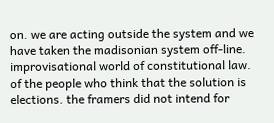on. we are acting outside the system and we have taken the madisonian system off-line. improvisational world of constitutional law. of the people who think that the solution is elections. the framers did not intend for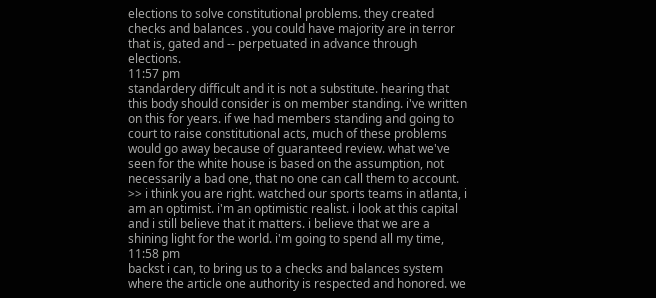elections to solve constitutional problems. they created checks and balances . you could have majority are in terror that is, gated and -- perpetuated in advance through elections.
11:57 pm
standardery difficult and it is not a substitute. hearing that this body should consider is on member standing. i've written on this for years. if we had members standing and going to court to raise constitutional acts, much of these problems would go away because of guaranteed review. what we've seen for the white house is based on the assumption, not necessarily a bad one, that no one can call them to account. >> i think you are right. watched our sports teams in atlanta, i am an optimist. i'm an optimistic realist. i look at this capital and i still believe that it matters. i believe that we are a shining light for the world. i'm going to spend all my time,
11:58 pm
backst i can, to bring us to a checks and balances system where the article one authority is respected and honored. we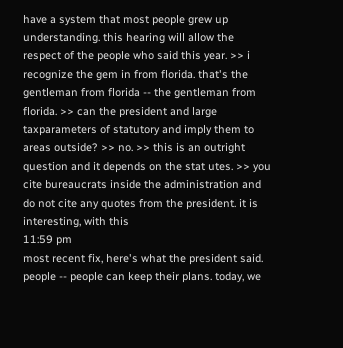have a system that most people grew up understanding. this hearing will allow the respect of the people who said this year. >> i recognize the gem in from florida. that's the gentleman from florida -- the gentleman from florida. >> can the president and large taxparameters of statutory and imply them to areas outside? >> no. >> this is an outright question and it depends on the stat utes. >> you cite bureaucrats inside the administration and do not cite any quotes from the president. it is interesting, with this
11:59 pm
most recent fix, here's what the president said. people -- people can keep their plans. today, we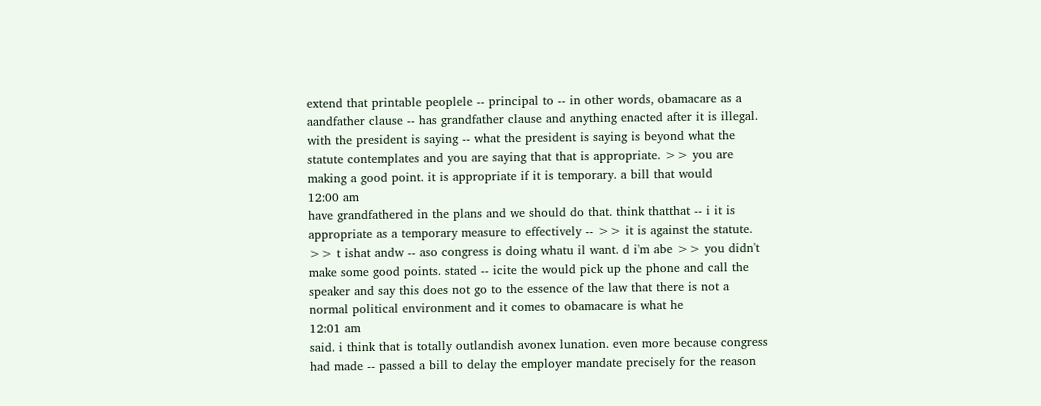extend that printable peoplele -- principal to -- in other words, obamacare as a aandfather clause -- has grandfather clause and anything enacted after it is illegal. with the president is saying -- what the president is saying is beyond what the statute contemplates and you are saying that that is appropriate. >> you are making a good point. it is appropriate if it is temporary. a bill that would
12:00 am
have grandfathered in the plans and we should do that. think thatthat -- i it is appropriate as a temporary measure to effectively -- >> it is against the statute. >> t ishat andw -- aso congress is doing whatu il want. d i'm abe >> you didn't make some good points. stated -- icite the would pick up the phone and call the speaker and say this does not go to the essence of the law that there is not a normal political environment and it comes to obamacare is what he
12:01 am
said. i think that is totally outlandish avonex lunation. even more because congress had made -- passed a bill to delay the employer mandate precisely for the reason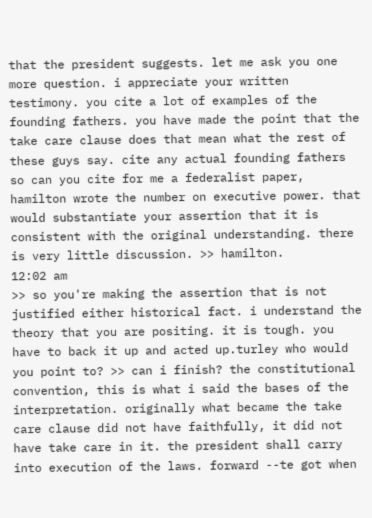that the president suggests. let me ask you one more question. i appreciate your written testimony. you cite a lot of examples of the founding fathers. you have made the point that the take care clause does that mean what the rest of these guys say. cite any actual founding fathers so can you cite for me a federalist paper, hamilton wrote the number on executive power. that would substantiate your assertion that it is consistent with the original understanding. there is very little discussion. >> hamilton.
12:02 am
>> so you're making the assertion that is not justified either historical fact. i understand the theory that you are positing. it is tough. you have to back it up and acted up.turley who would you point to? >> can i finish? the constitutional convention, this is what i said the bases of the interpretation. originally what became the take care clause did not have faithfully, it did not have take care in it. the president shall carry into execution of the laws. forward --te got when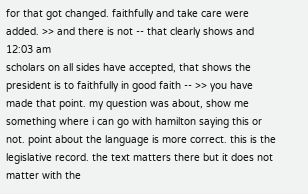for that got changed. faithfully and take care were added. >> and there is not -- that clearly shows and
12:03 am
scholars on all sides have accepted, that shows the president is to faithfully in good faith -- >> you have made that point. my question was about, show me something where i can go with hamilton saying this or not. point about the language is more correct. this is the legislative record. the text matters there but it does not matter with the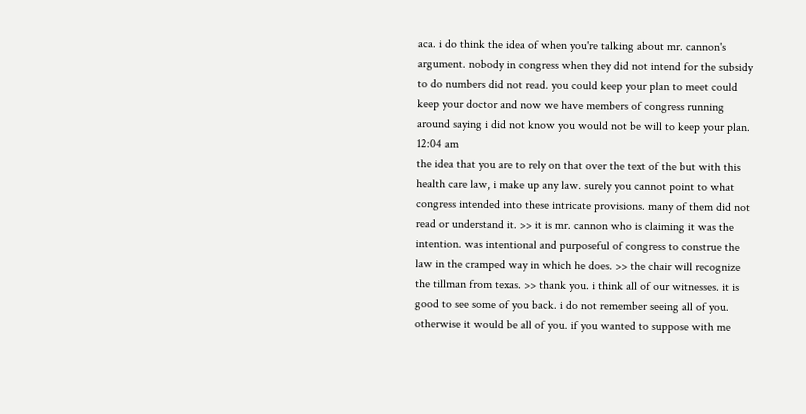aca. i do think the idea of when you're talking about mr. cannon's argument. nobody in congress when they did not intend for the subsidy to do numbers did not read. you could keep your plan to meet could keep your doctor and now we have members of congress running around saying i did not know you would not be will to keep your plan.
12:04 am
the idea that you are to rely on that over the text of the but with this health care law, i make up any law. surely you cannot point to what congress intended into these intricate provisions. many of them did not read or understand it. >> it is mr. cannon who is claiming it was the intention. was intentional and purposeful of congress to construe the law in the cramped way in which he does. >> the chair will recognize the tillman from texas. >> thank you. i think all of our witnesses. it is good to see some of you back. i do not remember seeing all of you. otherwise it would be all of you. if you wanted to suppose with me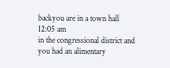backyou are in a town hall
12:05 am
in the congressional district and you had an alimentary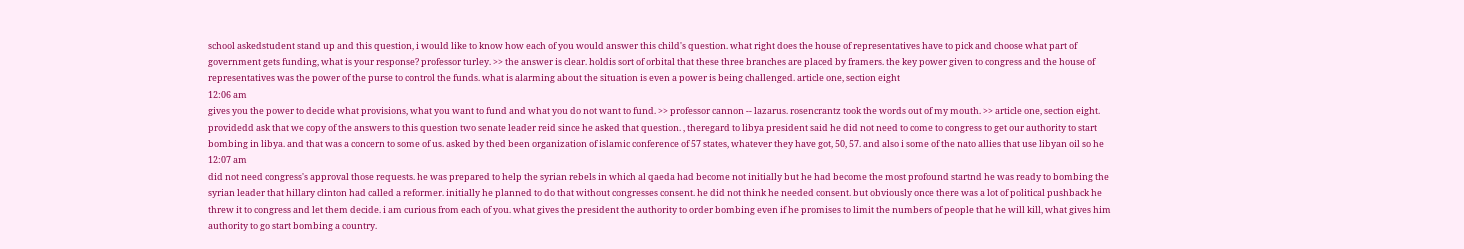school askedstudent stand up and this question, i would like to know how each of you would answer this child's question. what right does the house of representatives have to pick and choose what part of government gets funding, what is your response? professor turley. >> the answer is clear. holdis sort of orbital that these three branches are placed by framers. the key power given to congress and the house of representatives was the power of the purse to control the funds. what is alarming about the situation is even a power is being challenged. article one, section eight
12:06 am
gives you the power to decide what provisions, what you want to fund and what you do not want to fund. >> professor cannon -- lazarus. rosencrantz took the words out of my mouth. >> article one, section eight. providedd ask that we copy of the answers to this question two senate leader reid since he asked that question. , theregard to libya president said he did not need to come to congress to get our authority to start bombing in libya. and that was a concern to some of us. asked by thed been organization of islamic conference of 57 states, whatever they have got, 50, 57. and also i some of the nato allies that use libyan oil so he
12:07 am
did not need congress's approval those requests. he was prepared to help the syrian rebels in which al qaeda had become not initially but he had become the most profound startnd he was ready to bombing the syrian leader that hillary clinton had called a reformer. initially he planned to do that without congresses consent. he did not think he needed consent. but obviously once there was a lot of political pushback he threw it to congress and let them decide. i am curious from each of you. what gives the president the authority to order bombing even if he promises to limit the numbers of people that he will kill, what gives him authority to go start bombing a country.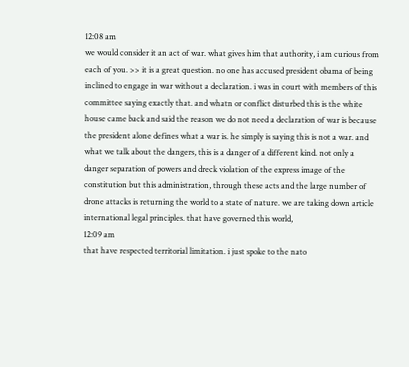12:08 am
we would consider it an act of war. what gives him that authority, i am curious from each of you. >> it is a great question. no one has accused president obama of being inclined to engage in war without a declaration. i was in court with members of this committee saying exactly that. and whatn or conflict disturbed this is the white house came back and said the reason we do not need a declaration of war is because the president alone defines what a war is. he simply is saying this is not a war. and what we talk about the dangers, this is a danger of a different kind. not only a danger separation of powers and dreck violation of the express image of the constitution but this administration, through these acts and the large number of drone attacks is returning the world to a state of nature. we are taking down article international legal principles. that have governed this world,
12:09 am
that have respected territorial limitation. i just spoke to the nato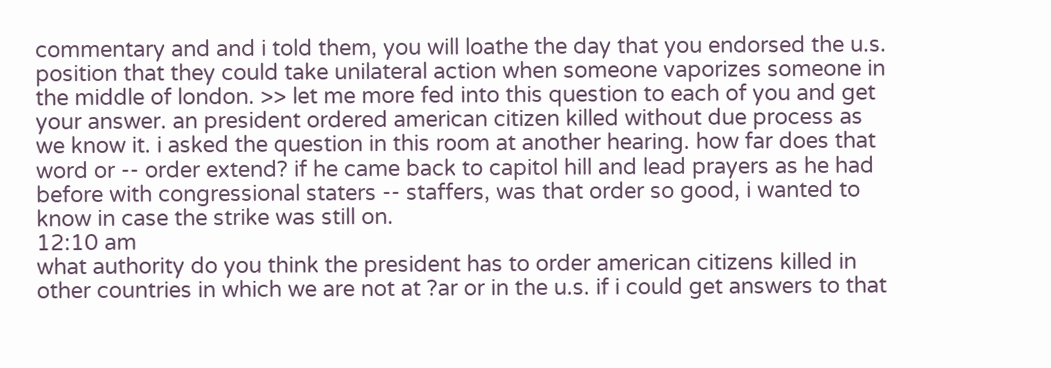commentary and and i told them, you will loathe the day that you endorsed the u.s. position that they could take unilateral action when someone vaporizes someone in the middle of london. >> let me more fed into this question to each of you and get your answer. an president ordered american citizen killed without due process as we know it. i asked the question in this room at another hearing. how far does that word or -- order extend? if he came back to capitol hill and lead prayers as he had before with congressional staters -- staffers, was that order so good, i wanted to know in case the strike was still on.
12:10 am
what authority do you think the president has to order american citizens killed in other countries in which we are not at ?ar or in the u.s. if i could get answers to that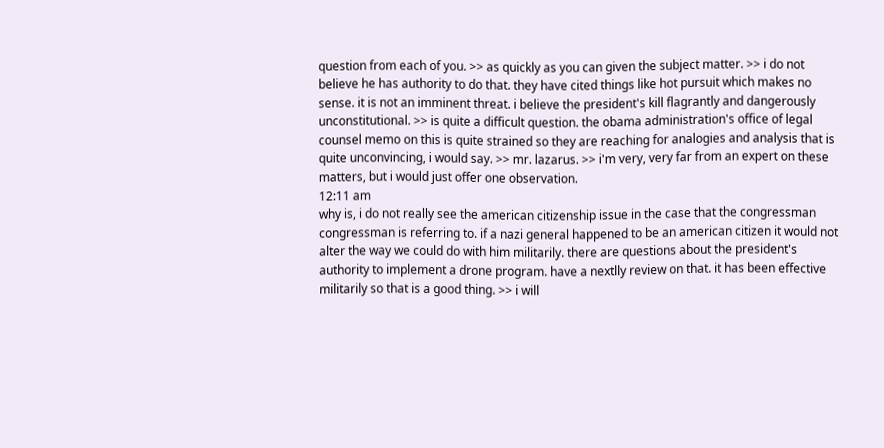question from each of you. >> as quickly as you can given the subject matter. >> i do not believe he has authority to do that. they have cited things like hot pursuit which makes no sense. it is not an imminent threat. i believe the president's kill flagrantly and dangerously unconstitutional. >> is quite a difficult question. the obama administration's office of legal counsel memo on this is quite strained so they are reaching for analogies and analysis that is quite unconvincing, i would say. >> mr. lazarus. >> i'm very, very far from an expert on these matters, but i would just offer one observation.
12:11 am
why is, i do not really see the american citizenship issue in the case that the congressman congressman is referring to. if a nazi general happened to be an american citizen it would not alter the way we could do with him militarily. there are questions about the president's authority to implement a drone program. have a nextlly review on that. it has been effective militarily so that is a good thing. >> i will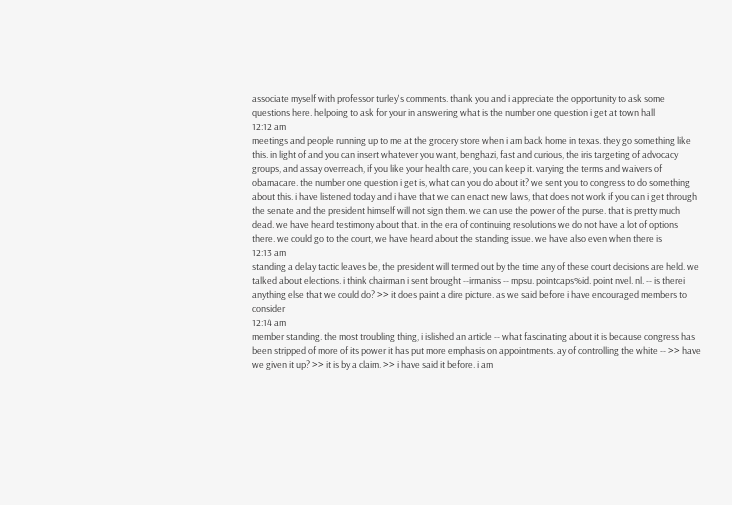associate myself with professor turley's comments. thank you and i appreciate the opportunity to ask some questions here. helpoing to ask for your in answering what is the number one question i get at town hall
12:12 am
meetings and people running up to me at the grocery store when i am back home in texas. they go something like this. in light of and you can insert whatever you want, benghazi, fast and curious, the iris targeting of advocacy groups, and assay overreach, if you like your health care, you can keep it. varying the terms and waivers of obamacare. the number one question i get is, what can you do about it? we sent you to congress to do something about this. i have listened today and i have that we can enact new laws, that does not work if you can i get through the senate and the president himself will not sign them. we can use the power of the purse. that is pretty much dead. we have heard testimony about that. in the era of continuing resolutions we do not have a lot of options there. we could go to the court, we have heard about the standing issue. we have also even when there is
12:13 am
standing a delay tactic leaves be, the president will termed out by the time any of these court decisions are held. we talked about elections. i think chairman i sent brought --irmaniss -- mpsu. pointcaps%id. point nvel. nl. -- is therei anything else that we could do? >> it does paint a dire picture. as we said before i have encouraged members to consider
12:14 am
member standing. the most troubling thing, i islished an article -- what fascinating about it is because congress has been stripped of more of its power it has put more emphasis on appointments. ay of controlling the white -- >> have we given it up? >> it is by a claim. >> i have said it before. i am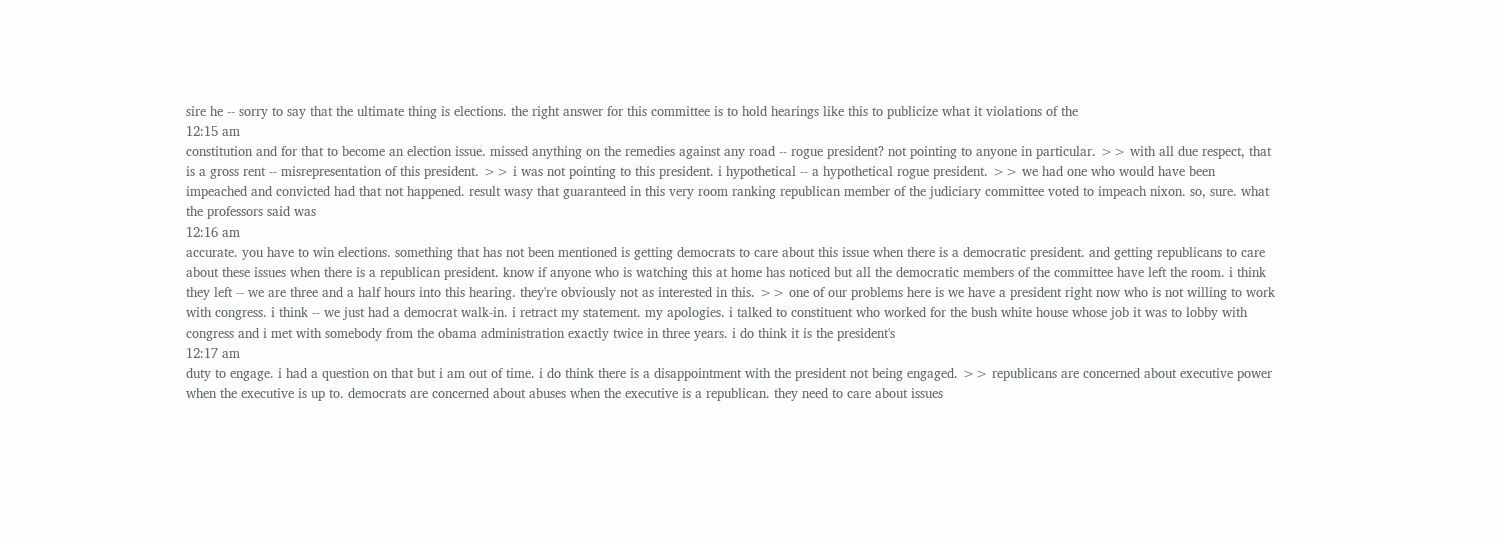sire he -- sorry to say that the ultimate thing is elections. the right answer for this committee is to hold hearings like this to publicize what it violations of the
12:15 am
constitution and for that to become an election issue. missed anything on the remedies against any road -- rogue president? not pointing to anyone in particular. >> with all due respect, that is a gross rent -- misrepresentation of this president. >> i was not pointing to this president. i hypothetical -- a hypothetical rogue president. >> we had one who would have been impeached and convicted had that not happened. result wasy that guaranteed in this very room ranking republican member of the judiciary committee voted to impeach nixon. so, sure. what the professors said was
12:16 am
accurate. you have to win elections. something that has not been mentioned is getting democrats to care about this issue when there is a democratic president. and getting republicans to care about these issues when there is a republican president. know if anyone who is watching this at home has noticed but all the democratic members of the committee have left the room. i think they left -- we are three and a half hours into this hearing. they're obviously not as interested in this. >> one of our problems here is we have a president right now who is not willing to work with congress. i think -- we just had a democrat walk-in. i retract my statement. my apologies. i talked to constituent who worked for the bush white house whose job it was to lobby with congress and i met with somebody from the obama administration exactly twice in three years. i do think it is the president's
12:17 am
duty to engage. i had a question on that but i am out of time. i do think there is a disappointment with the president not being engaged. >> republicans are concerned about executive power when the executive is up to. democrats are concerned about abuses when the executive is a republican. they need to care about issues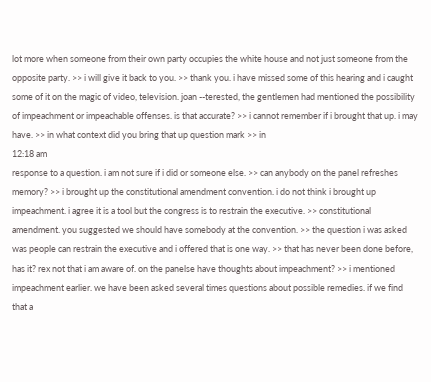lot more when someone from their own party occupies the white house and not just someone from the opposite party. >> i will give it back to you. >> thank you. i have missed some of this hearing and i caught some of it on the magic of video, television. joan --terested, the gentlemen had mentioned the possibility of impeachment or impeachable offenses. is that accurate? >> i cannot remember if i brought that up. i may have. >> in what context did you bring that up question mark >> in
12:18 am
response to a question. i am not sure if i did or someone else. >> can anybody on the panel refreshes memory? >> i brought up the constitutional amendment convention. i do not think i brought up impeachment. i agree it is a tool but the congress is to restrain the executive. >> constitutional amendment. you suggested we should have somebody at the convention. >> the question i was asked was people can restrain the executive and i offered that is one way. >> that has never been done before, has it? rex not that i am aware of. on the panelse have thoughts about impeachment? >> i mentioned impeachment earlier. we have been asked several times questions about possible remedies. if we find that a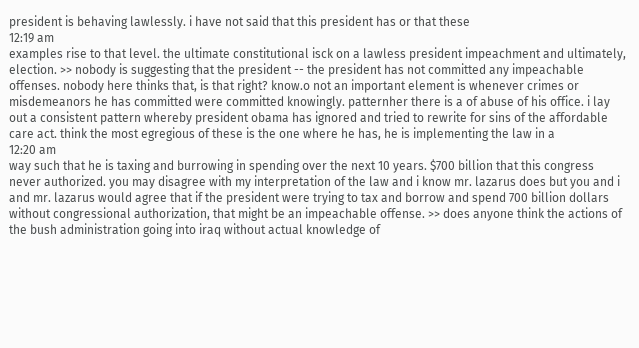president is behaving lawlessly. i have not said that this president has or that these
12:19 am
examples rise to that level. the ultimate constitutional isck on a lawless president impeachment and ultimately, election. >> nobody is suggesting that the president -- the president has not committed any impeachable offenses. nobody here thinks that, is that right? know.o not an important element is whenever crimes or misdemeanors he has committed were committed knowingly. patternher there is a of abuse of his office. i lay out a consistent pattern whereby president obama has ignored and tried to rewrite for sins of the affordable care act. think the most egregious of these is the one where he has, he is implementing the law in a
12:20 am
way such that he is taxing and burrowing in spending over the next 10 years. $700 billion that this congress never authorized. you may disagree with my interpretation of the law and i know mr. lazarus does but you and i and mr. lazarus would agree that if the president were trying to tax and borrow and spend 700 billion dollars without congressional authorization, that might be an impeachable offense. >> does anyone think the actions of the bush administration going into iraq without actual knowledge of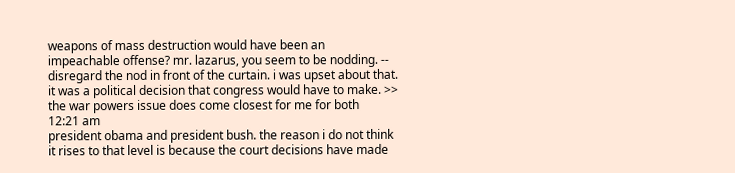weapons of mass destruction would have been an impeachable offense? mr. lazarus, you seem to be nodding. -- disregard the nod in front of the curtain. i was upset about that. it was a political decision that congress would have to make. >> the war powers issue does come closest for me for both
12:21 am
president obama and president bush. the reason i do not think it rises to that level is because the court decisions have made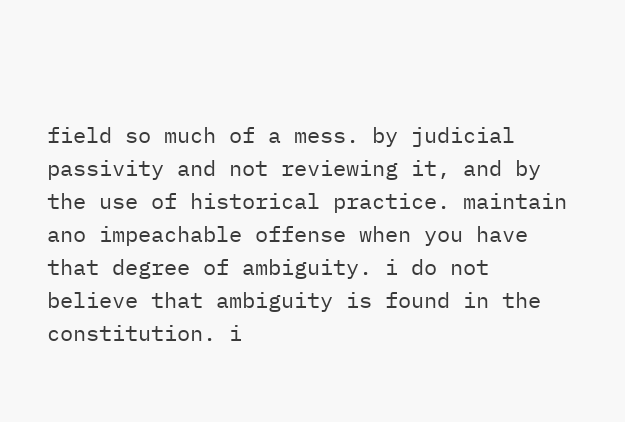field so much of a mess. by judicial passivity and not reviewing it, and by the use of historical practice. maintain ano impeachable offense when you have that degree of ambiguity. i do not believe that ambiguity is found in the constitution. i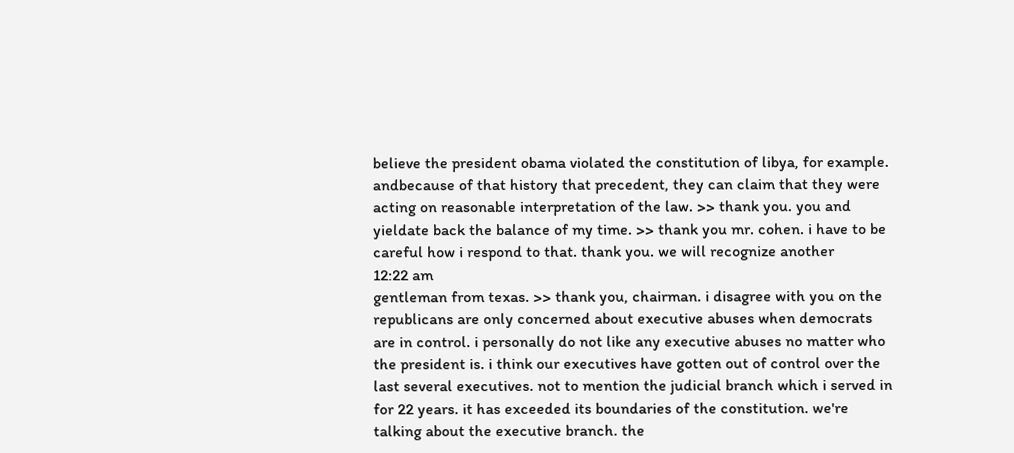believe the president obama violated the constitution of libya, for example. andbecause of that history that precedent, they can claim that they were acting on reasonable interpretation of the law. >> thank you. you and yieldate back the balance of my time. >> thank you mr. cohen. i have to be careful how i respond to that. thank you. we will recognize another
12:22 am
gentleman from texas. >> thank you, chairman. i disagree with you on the republicans are only concerned about executive abuses when democrats are in control. i personally do not like any executive abuses no matter who the president is. i think our executives have gotten out of control over the last several executives. not to mention the judicial branch which i served in for 22 years. it has exceeded its boundaries of the constitution. we're talking about the executive branch. the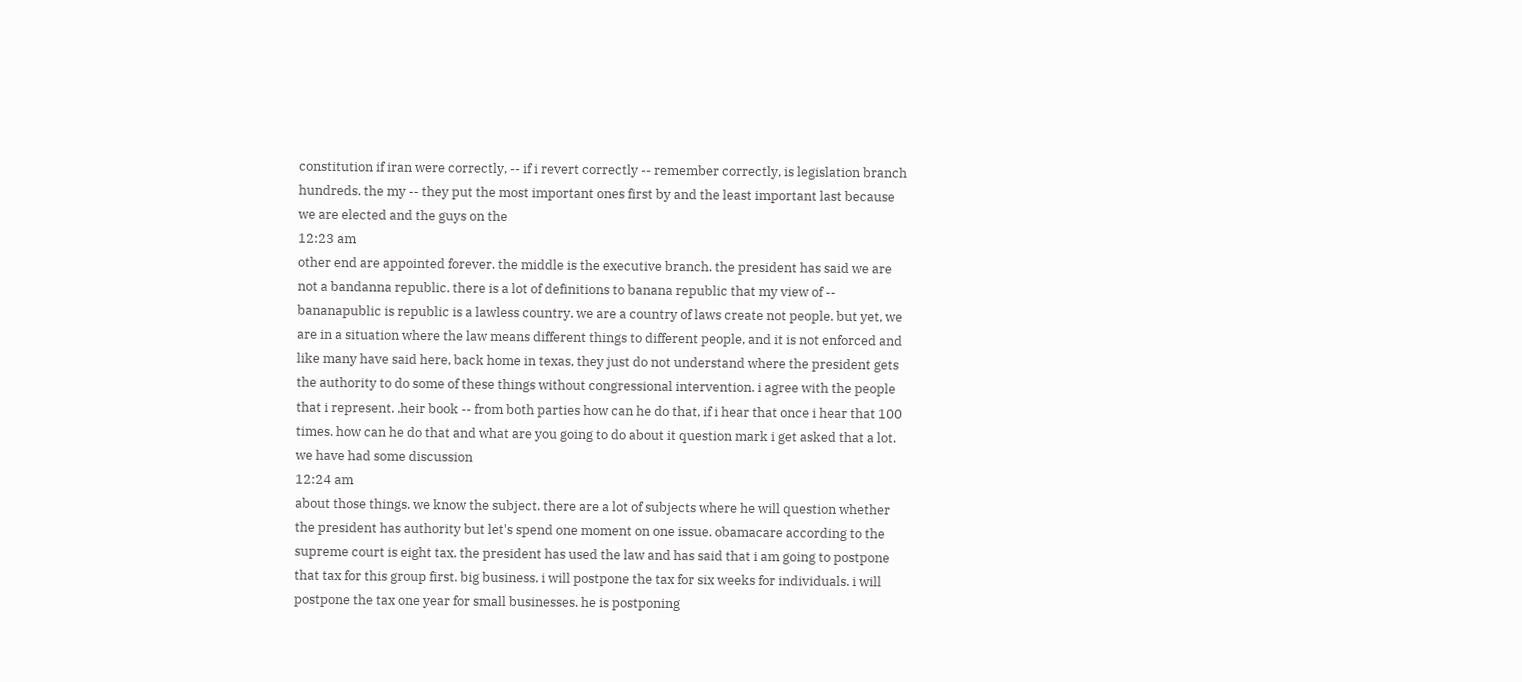constitution if iran were correctly, -- if i revert correctly -- remember correctly, is legislation branch hundreds. the my -- they put the most important ones first by and the least important last because we are elected and the guys on the
12:23 am
other end are appointed forever. the middle is the executive branch. the president has said we are not a bandanna republic. there is a lot of definitions to banana republic that my view of -- bananapublic is republic is a lawless country. we are a country of laws create not people. but yet, we are in a situation where the law means different things to different people, and it is not enforced and like many have said here, back home in texas, they just do not understand where the president gets the authority to do some of these things without congressional intervention. i agree with the people that i represent. .heir book -- from both parties how can he do that, if i hear that once i hear that 100 times. how can he do that and what are you going to do about it question mark i get asked that a lot. we have had some discussion
12:24 am
about those things. we know the subject. there are a lot of subjects where he will question whether the president has authority but let's spend one moment on one issue. obamacare according to the supreme court is eight tax. the president has used the law and has said that i am going to postpone that tax for this group first. big business. i will postpone the tax for six weeks for individuals. i will postpone the tax one year for small businesses. he is postponing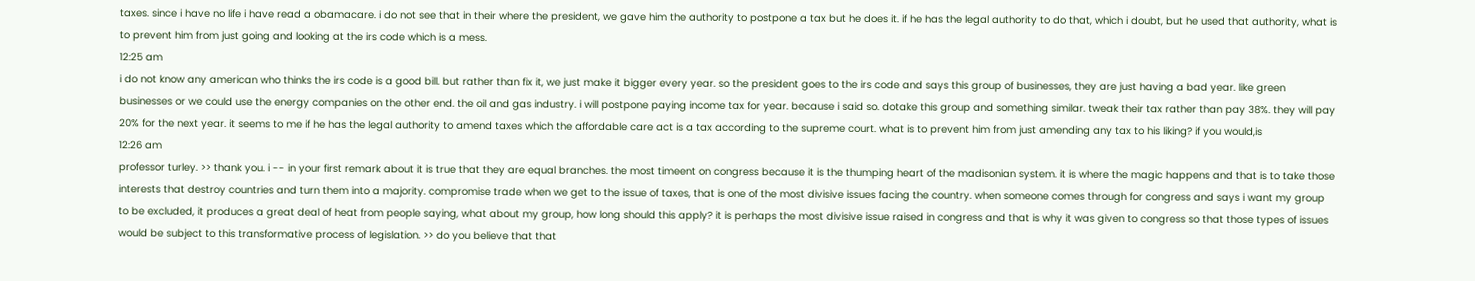taxes. since i have no life i have read a obamacare. i do not see that in their where the president, we gave him the authority to postpone a tax but he does it. if he has the legal authority to do that, which i doubt, but he used that authority, what is to prevent him from just going and looking at the irs code which is a mess.
12:25 am
i do not know any american who thinks the irs code is a good bill. but rather than fix it, we just make it bigger every year. so the president goes to the irs code and says this group of businesses, they are just having a bad year. like green businesses or we could use the energy companies on the other end. the oil and gas industry. i will postpone paying income tax for year. because i said so. dotake this group and something similar. tweak their tax rather than pay 38%. they will pay 20% for the next year. it seems to me if he has the legal authority to amend taxes which the affordable care act is a tax according to the supreme court. what is to prevent him from just amending any tax to his liking? if you would,is
12:26 am
professor turley. >> thank you. i -- in your first remark about it is true that they are equal branches. the most timeent on congress because it is the thumping heart of the madisonian system. it is where the magic happens and that is to take those interests that destroy countries and turn them into a majority. compromise trade when we get to the issue of taxes, that is one of the most divisive issues facing the country. when someone comes through for congress and says i want my group to be excluded, it produces a great deal of heat from people saying, what about my group, how long should this apply? it is perhaps the most divisive issue raised in congress and that is why it was given to congress so that those types of issues would be subject to this transformative process of legislation. >> do you believe that that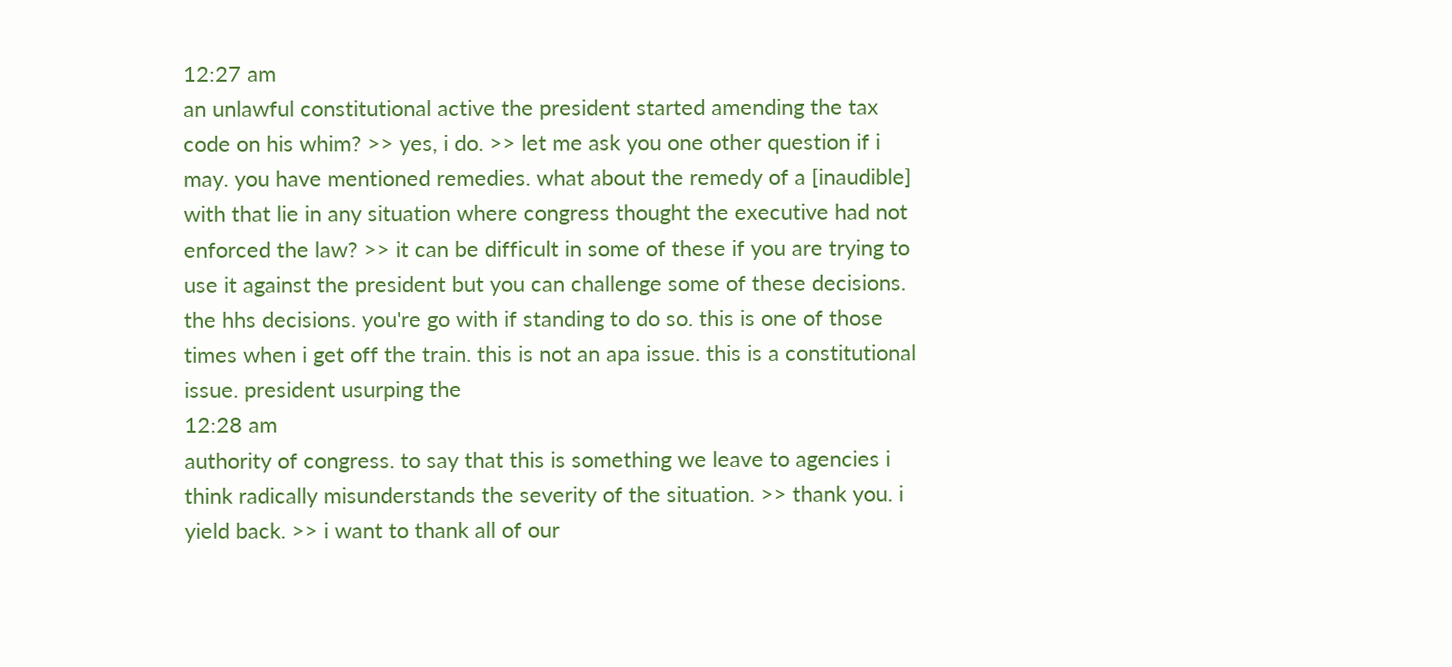12:27 am
an unlawful constitutional active the president started amending the tax code on his whim? >> yes, i do. >> let me ask you one other question if i may. you have mentioned remedies. what about the remedy of a [inaudible] with that lie in any situation where congress thought the executive had not enforced the law? >> it can be difficult in some of these if you are trying to use it against the president but you can challenge some of these decisions. the hhs decisions. you're go with if standing to do so. this is one of those times when i get off the train. this is not an apa issue. this is a constitutional issue. president usurping the
12:28 am
authority of congress. to say that this is something we leave to agencies i think radically misunderstands the severity of the situation. >> thank you. i yield back. >> i want to thank all of our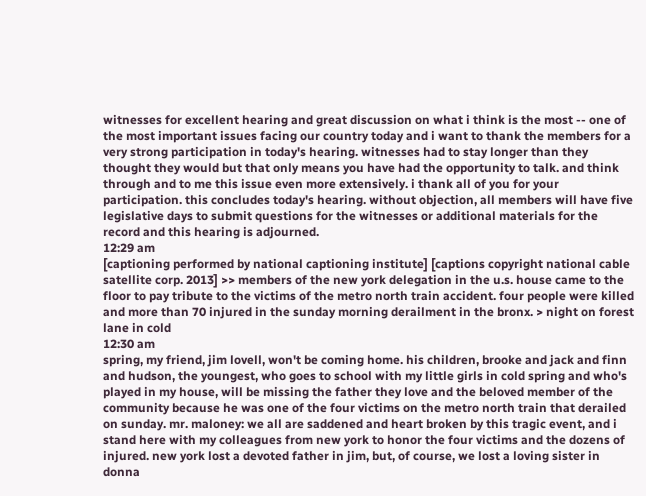witnesses for excellent hearing and great discussion on what i think is the most -- one of the most important issues facing our country today and i want to thank the members for a very strong participation in today's hearing. witnesses had to stay longer than they thought they would but that only means you have had the opportunity to talk. and think through and to me this issue even more extensively. i thank all of you for your participation. this concludes today's hearing. without objection, all members will have five legislative days to submit questions for the witnesses or additional materials for the record and this hearing is adjourned.
12:29 am
[captioning performed by national captioning institute] [captions copyright national cable satellite corp. 2013] >> members of the new york delegation in the u.s. house came to the floor to pay tribute to the victims of the metro north train accident. four people were killed and more than 70 injured in the sunday morning derailment in the bronx. > night on forest lane in cold
12:30 am
spring, my friend, jim lovell, won't be coming home. his children, brooke and jack and finn and hudson, the youngest, who goes to school with my little girls in cold spring and who's played in my house, will be missing the father they love and the beloved member of the community because he was one of the four victims on the metro north train that derailed on sunday. mr. maloney: we all are saddened and heart broken by this tragic event, and i stand here with my colleagues from new york to honor the four victims and the dozens of injured. new york lost a devoted father in jim, but, of course, we lost a loving sister in donna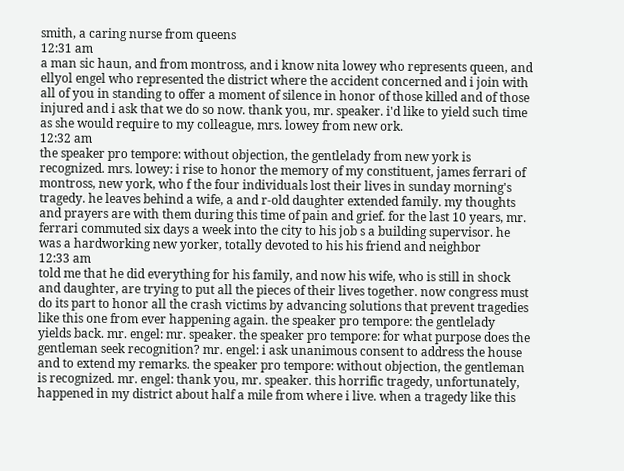smith, a caring nurse from queens
12:31 am
a man sic haun, and from montross, and i know nita lowey who represents queen, and ellyol engel who represented the district where the accident concerned and i join with all of you in standing to offer a moment of silence in honor of those killed and of those injured and i ask that we do so now. thank you, mr. speaker. i'd like to yield such time as she would require to my colleague, mrs. lowey from new ork.
12:32 am
the speaker pro tempore: without objection, the gentlelady from new york is recognized. mrs. lowey: i rise to honor the memory of my constituent, james ferrari of montross, new york, who f the four individuals lost their lives in sunday morning's tragedy. he leaves behind a wife, a and r-old daughter extended family. my thoughts and prayers are with them during this time of pain and grief. for the last 10 years, mr. ferrari commuted six days a week into the city to his job s a building supervisor. he was a hardworking new yorker, totally devoted to his his friend and neighbor
12:33 am
told me that he did everything for his family, and now his wife, who is still in shock and daughter, are trying to put all the pieces of their lives together. now congress must do its part to honor all the crash victims by advancing solutions that prevent tragedies like this one from ever happening again. the speaker pro tempore: the gentlelady yields back. mr. engel: mr. speaker. the speaker pro tempore: for what purpose does the gentleman seek recognition? mr. engel: i ask unanimous consent to address the house and to extend my remarks. the speaker pro tempore: without objection, the gentleman is recognized. mr. engel: thank you, mr. speaker. this horrific tragedy, unfortunately, happened in my district about half a mile from where i live. when a tragedy like this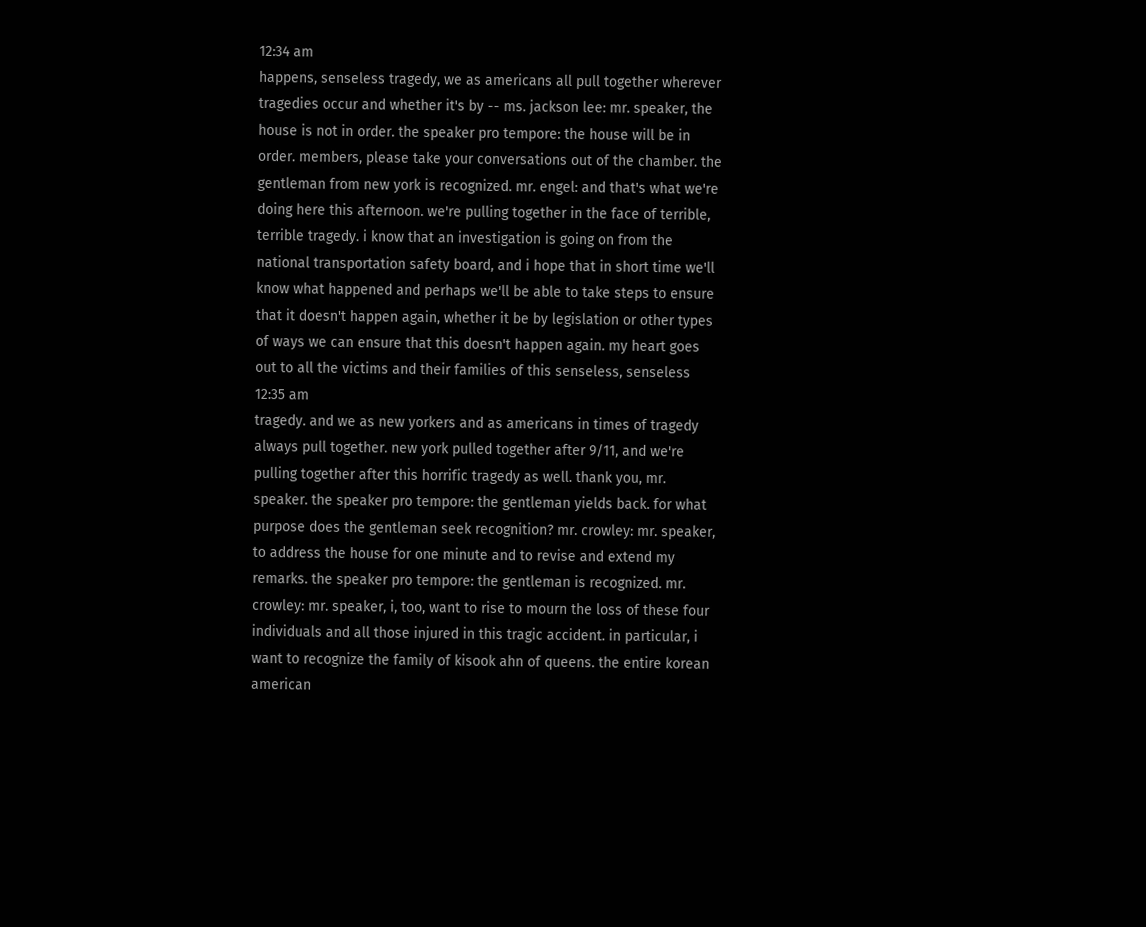12:34 am
happens, senseless tragedy, we as americans all pull together wherever tragedies occur and whether it's by -- ms. jackson lee: mr. speaker, the house is not in order. the speaker pro tempore: the house will be in order. members, please take your conversations out of the chamber. the gentleman from new york is recognized. mr. engel: and that's what we're doing here this afternoon. we're pulling together in the face of terrible, terrible tragedy. i know that an investigation is going on from the national transportation safety board, and i hope that in short time we'll know what happened and perhaps we'll be able to take steps to ensure that it doesn't happen again, whether it be by legislation or other types of ways we can ensure that this doesn't happen again. my heart goes out to all the victims and their families of this senseless, senseless
12:35 am
tragedy. and we as new yorkers and as americans in times of tragedy always pull together. new york pulled together after 9/11, and we're pulling together after this horrific tragedy as well. thank you, mr. speaker. the speaker pro tempore: the gentleman yields back. for what purpose does the gentleman seek recognition? mr. crowley: mr. speaker, to address the house for one minute and to revise and extend my remarks. the speaker pro tempore: the gentleman is recognized. mr. crowley: mr. speaker, i, too, want to rise to mourn the loss of these four individuals and all those injured in this tragic accident. in particular, i want to recognize the family of kisook ahn of queens. the entire korean american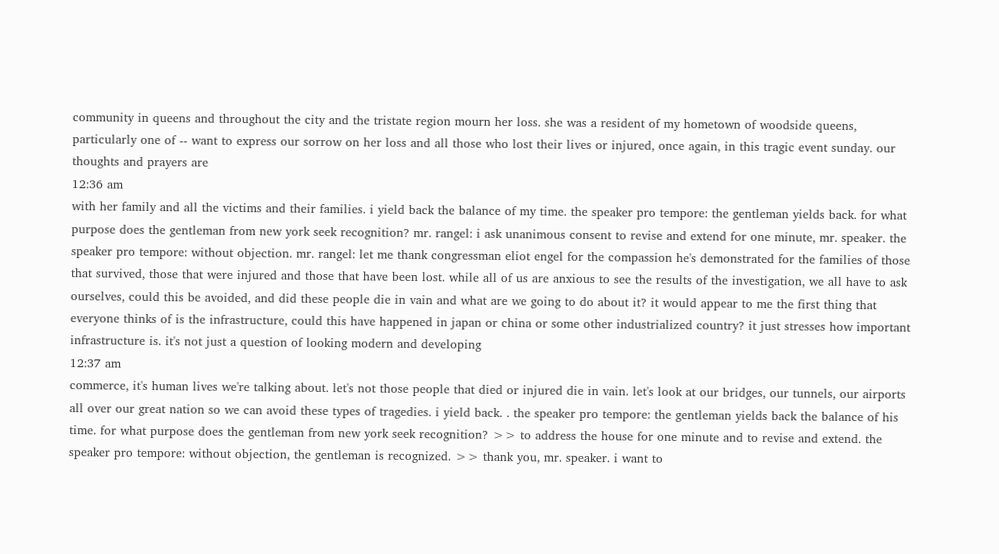community in queens and throughout the city and the tristate region mourn her loss. she was a resident of my hometown of woodside queens, particularly one of -- want to express our sorrow on her loss and all those who lost their lives or injured, once again, in this tragic event sunday. our thoughts and prayers are
12:36 am
with her family and all the victims and their families. i yield back the balance of my time. the speaker pro tempore: the gentleman yields back. for what purpose does the gentleman from new york seek recognition? mr. rangel: i ask unanimous consent to revise and extend for one minute, mr. speaker. the speaker pro tempore: without objection. mr. rangel: let me thank congressman eliot engel for the compassion he's demonstrated for the families of those that survived, those that were injured and those that have been lost. while all of us are anxious to see the results of the investigation, we all have to ask ourselves, could this be avoided, and did these people die in vain and what are we going to do about it? it would appear to me the first thing that everyone thinks of is the infrastructure, could this have happened in japan or china or some other industrialized country? it just stresses how important infrastructure is. it's not just a question of looking modern and developing
12:37 am
commerce, it's human lives we're talking about. let's not those people that died or injured die in vain. let's look at our bridges, our tunnels, our airports all over our great nation so we can avoid these types of tragedies. i yield back. . the speaker pro tempore: the gentleman yields back the balance of his time. for what purpose does the gentleman from new york seek recognition? >> to address the house for one minute and to revise and extend. the speaker pro tempore: without objection, the gentleman is recognized. >> thank you, mr. speaker. i want to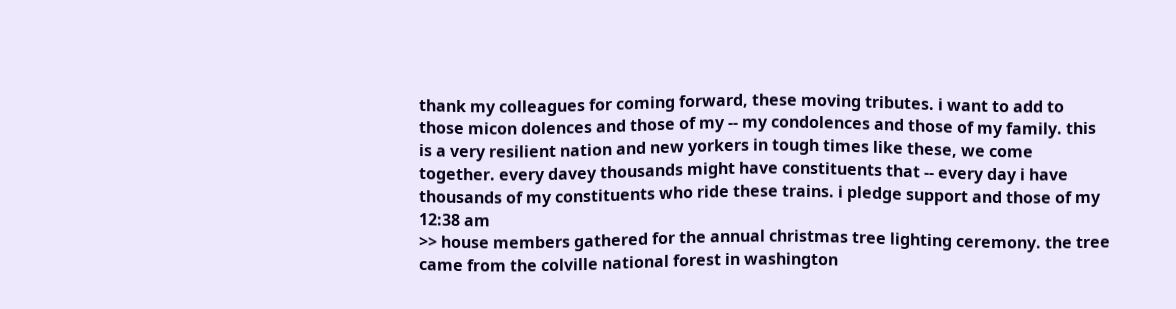thank my colleagues for coming forward, these moving tributes. i want to add to those micon dolences and those of my -- my condolences and those of my family. this is a very resilient nation and new yorkers in tough times like these, we come together. every davey thousands might have constituents that -- every day i have thousands of my constituents who ride these trains. i pledge support and those of my
12:38 am
>> house members gathered for the annual christmas tree lighting ceremony. the tree came from the colville national forest in washington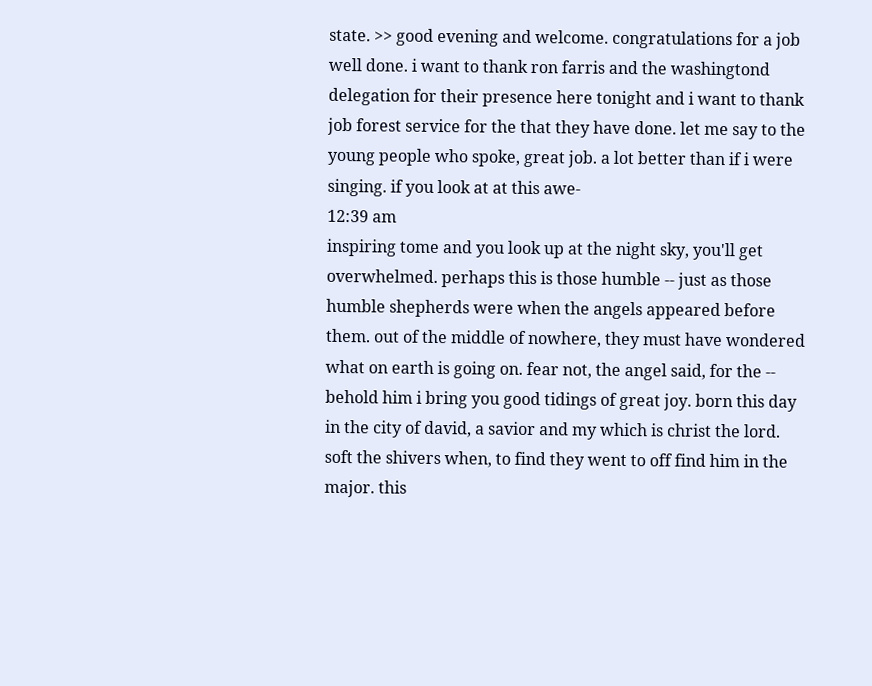state. >> good evening and welcome. congratulations for a job well done. i want to thank ron farris and the washingtond delegation for their presence here tonight and i want to thank job forest service for the that they have done. let me say to the young people who spoke, great job. a lot better than if i were singing. if you look at at this awe-
12:39 am
inspiring tome and you look up at the night sky, you'll get overwhelmed. perhaps this is those humble -- just as those humble shepherds were when the angels appeared before them. out of the middle of nowhere, they must have wondered what on earth is going on. fear not, the angel said, for the -- behold him i bring you good tidings of great joy. born this day in the city of david, a savior and my which is christ the lord. soft the shivers when, to find they went to off find him in the major. this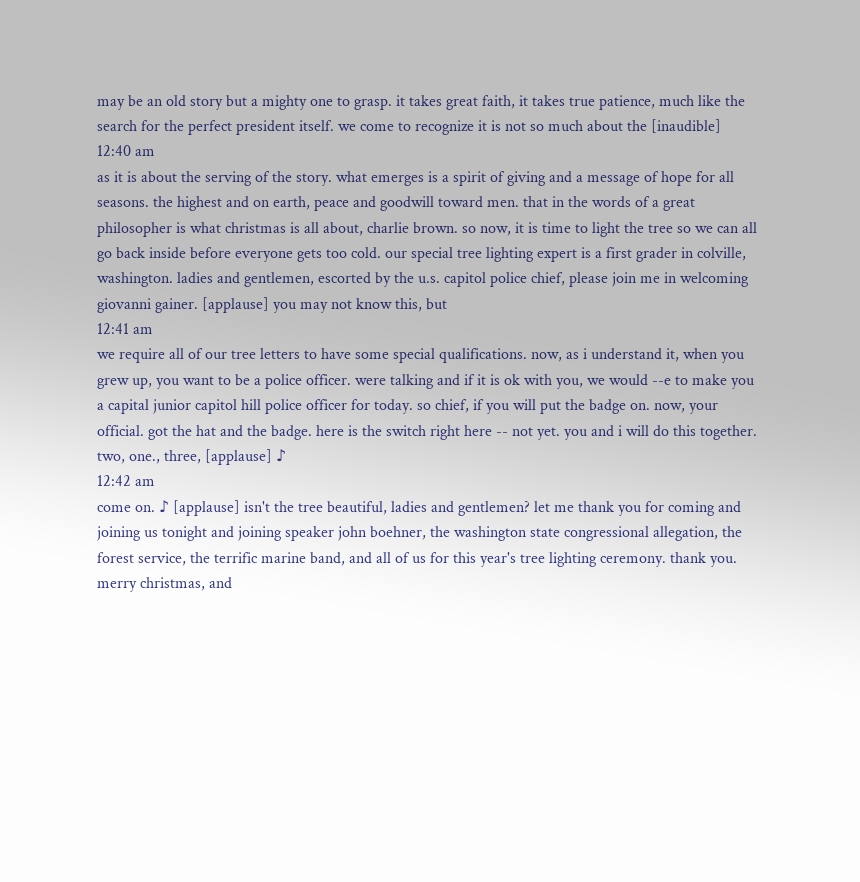may be an old story but a mighty one to grasp. it takes great faith, it takes true patience, much like the search for the perfect president itself. we come to recognize it is not so much about the [inaudible]
12:40 am
as it is about the serving of the story. what emerges is a spirit of giving and a message of hope for all seasons. the highest and on earth, peace and goodwill toward men. that in the words of a great philosopher is what christmas is all about, charlie brown. so now, it is time to light the tree so we can all go back inside before everyone gets too cold. our special tree lighting expert is a first grader in colville, washington. ladies and gentlemen, escorted by the u.s. capitol police chief, please join me in welcoming giovanni gainer. [applause] you may not know this, but
12:41 am
we require all of our tree letters to have some special qualifications. now, as i understand it, when you grew up, you want to be a police officer. were talking and if it is ok with you, we would --e to make you a capital junior capitol hill police officer for today. so chief, if you will put the badge on. now, your official. got the hat and the badge. here is the switch right here -- not yet. you and i will do this together. two, one., three, [applause] ♪
12:42 am
come on. ♪ [applause] isn't the tree beautiful, ladies and gentlemen? let me thank you for coming and joining us tonight and joining speaker john boehner, the washington state congressional allegation, the forest service, the terrific marine band, and all of us for this year's tree lighting ceremony. thank you. merry christmas, and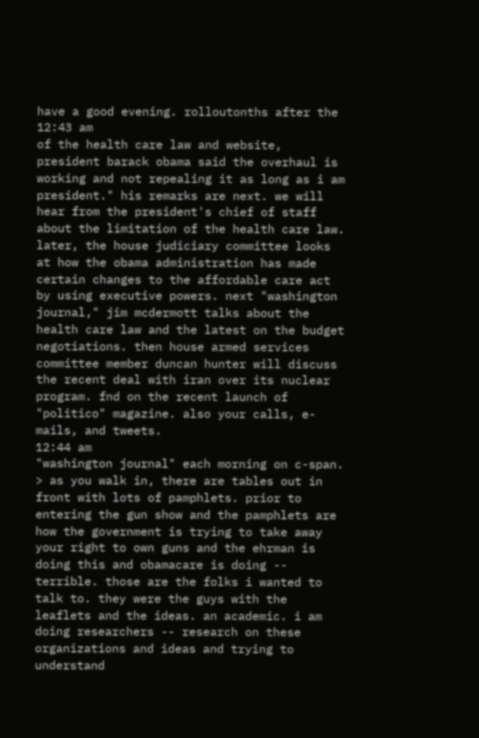have a good evening. rolloutonths after the
12:43 am
of the health care law and website, president barack obama said the overhaul is working and not repealing it as long as i am president." his remarks are next. we will hear from the president's chief of staff about the limitation of the health care law. later, the house judiciary committee looks at how the obama administration has made certain changes to the affordable care act by using executive powers. next "washington journal," jim mcdermott talks about the health care law and the latest on the budget negotiations. then house armed services committee member duncan hunter will discuss the recent deal with iran over its nuclear program. fnd on the recent launch of "politico" magazine. also your calls, e-mails, and tweets.
12:44 am
"washington journal" each morning on c-span. > as you walk in, there are tables out in front with lots of pamphlets. prior to entering the gun show and the pamphlets are how the government is trying to take away your right to own guns and the ehrman is doing this and obamacare is doing -- terrible. those are the folks i wanted to talk to. they were the guys with the leaflets and the ideas. an academic. i am doing researchers -- research on these organizations and ideas and trying to understand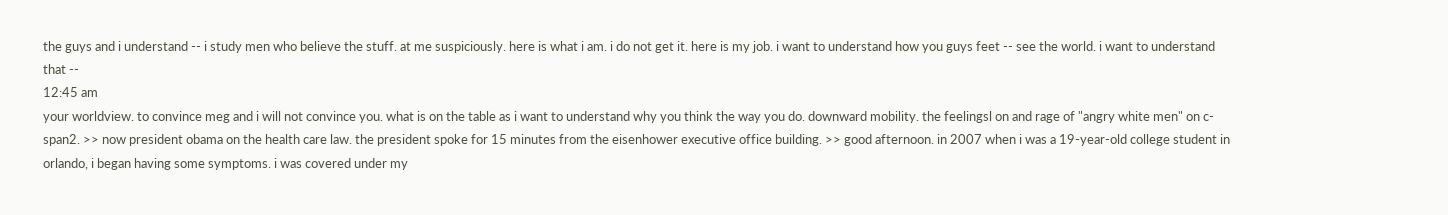the guys and i understand -- i study men who believe the stuff. at me suspiciously. here is what i am. i do not get it. here is my job. i want to understand how you guys feet -- see the world. i want to understand that --
12:45 am
your worldview. to convince meg and i will not convince you. what is on the table as i want to understand why you think the way you do. downward mobility. the feelingsl on and rage of "angry white men" on c-span2. >> now president obama on the health care law. the president spoke for 15 minutes from the eisenhower executive office building. >> good afternoon. in 2007 when i was a 19-year-old college student in orlando, i began having some symptoms. i was covered under my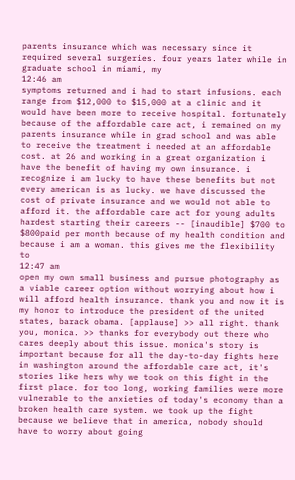parents insurance which was necessary since it required several surgeries. four years later while in graduate school in miami, my
12:46 am
symptoms returned and i had to start infusions. each range from $12,000 to $15,000 at a clinic and it would have been more to receive hospital. fortunately because of the affordable care act, i remained on my parents insurance while in grad school and was able to receive the treatment i needed at an affordable cost. at 26 and working in a great organization i have the benefit of having my own insurance. i recognize i am lucky to have these benefits but not every american is as lucky. we have discussed the cost of private insurance and we would not able to afford it. the affordable care act for young adults hardest starting their careers -- [inaudible] $700 to $800paid per month because of my health condition and because i am a woman. this gives me the flexibility to
12:47 am
open my own small business and pursue photography as a viable career option without worrying about how i will afford health insurance. thank you and now it is my honor to introduce the president of the united states, barack obama. [applause] >> all right. thank you, monica. >> thanks for everybody out there who cares deeply about this issue. monica's story is important because for all the day-to-day fights here in washington around the affordable care act, it's stories like hers why we took on this fight in the first place. for too long, working families were more vulnerable to the anxieties of today's economy than a broken health care system. we took up the fight because we believe that in america, nobody should have to worry about going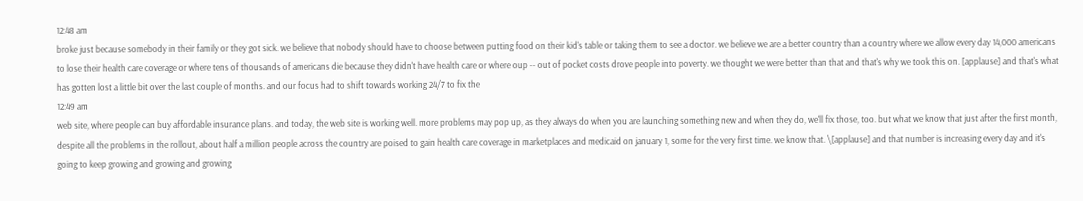12:48 am
broke just because somebody in their family or they got sick. we believe that nobody should have to choose between putting food on their kid's table or taking them to see a doctor. we believe we are a better country than a country where we allow every day 14,000 americans to lose their health care coverage or where tens of thousands of americans die because they didn't have health care or where oup -- out of pocket costs drove people into poverty. we thought we were better than that and that's why we took this on. [applause] and that's what has gotten lost a little bit over the last couple of months. and our focus had to shift towards working 24/7 to fix the
12:49 am
web site, where people can buy affordable insurance plans. and today, the web site is working well. more problems may pop up, as they always do when you are launching something new and when they do, we'll fix those, too. but what we know that just after the first month, despite all the problems in the rollout, about half a million people across the country are poised to gain health care coverage in marketplaces and medicaid on january 1, some for the very first time. we know that. \[applause] and that number is increasing every day and it's going to keep growing and growing and growing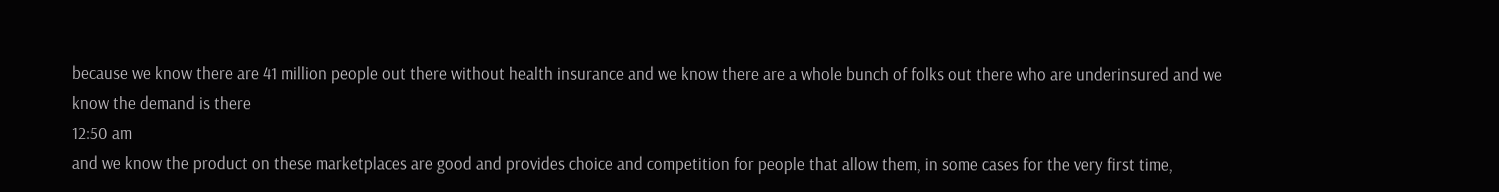because we know there are 41 million people out there without health insurance and we know there are a whole bunch of folks out there who are underinsured and we know the demand is there
12:50 am
and we know the product on these marketplaces are good and provides choice and competition for people that allow them, in some cases for the very first time,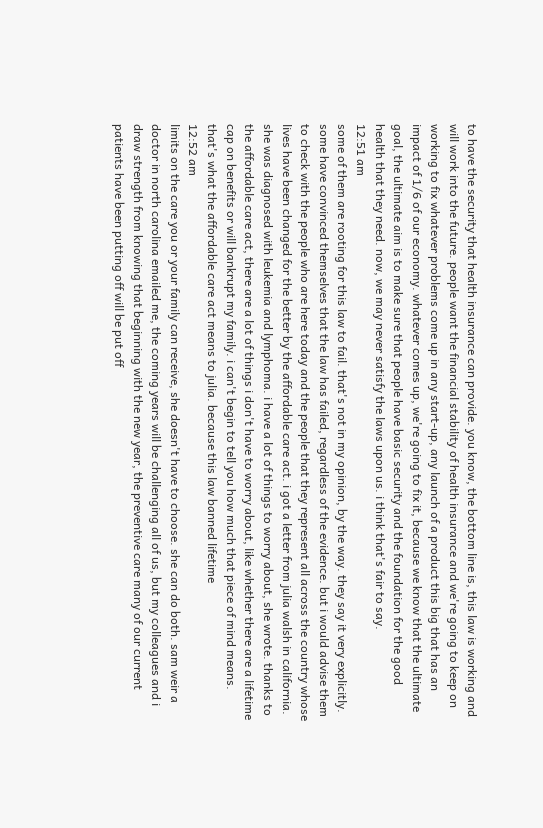to have the security that health insurance can provide. you know, the bottom line is, this law is working and will work into the future. people want the financial stability of health insurance and we're going to keep on working to fix whatever problems come up in any start-up, any launch of a product this big that has an impact of 1/6 of our economy. whatever comes up, we're going to fix it, because we know that the ultimate goal, the ultimate aim is to make sure that people have basic security and the foundation for the good health that they need. now, we may never satisfy the laws upon us. i think that's fair to say.
12:51 am
some of them are rooting for this law to fail. that's not in my opinion, by the way. they say it very explicitly. some have convinced themselves that the law has failed, regardless of the evidence. but i would advise them to check with the people who are here today and the people that they represent all across the country whose lives have been changed for the better by the affordable care act. i got a letter from julia walsh in california. she was diagnosed with leukemia and lymphoma. i have a lot of things to worry about, she wrote. thanks to the affordable care act, there are a lot of things i don't have to worry about, like whether there are a lifetime cap on benefits or will bankrupt my family. i can't begin to tell you how much that piece of mind means. that's what the affordable care act means to julia. because this law banned lifetime
12:52 am
limits on the care you or your family can receive, she doesn't have to choose. she can do both. sam weir a doctor in north carolina emailed me, the coming years will be challenging all of us, but my colleagues and i draw strength from knowing that beginning with the new year, the preventive care many of our current patients have been putting off will be put off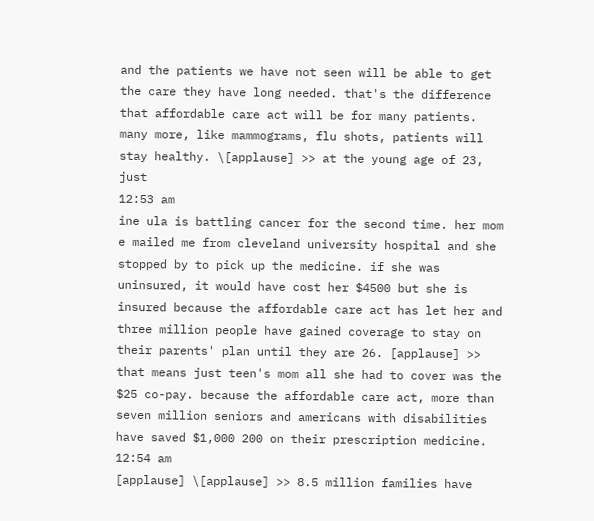and the patients we have not seen will be able to get the care they have long needed. that's the difference that affordable care act will be for many patients. many more, like mammograms, flu shots, patients will stay healthy. \[applause] >> at the young age of 23, just
12:53 am
ine ula is battling cancer for the second time. her mom e mailed me from cleveland university hospital and she stopped by to pick up the medicine. if she was uninsured, it would have cost her $4500 but she is insured because the affordable care act has let her and three million people have gained coverage to stay on their parents' plan until they are 26. [applause] >> that means just teen's mom all she had to cover was the $25 co-pay. because the affordable care act, more than seven million seniors and americans with disabilities have saved $1,000 200 on their prescription medicine.
12:54 am
[applause] \[applause] >> 8.5 million families have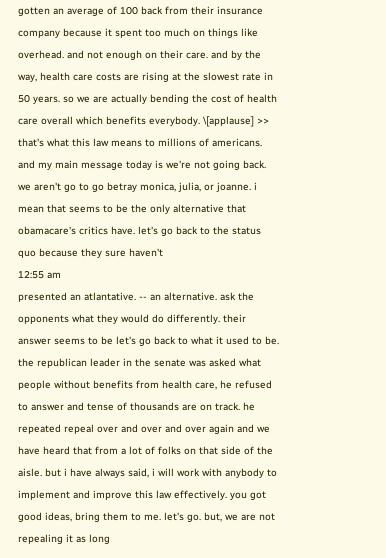gotten an average of 100 back from their insurance company because it spent too much on things like overhead. and not enough on their care. and by the way, health care costs are rising at the slowest rate in 50 years. so we are actually bending the cost of health care overall which benefits everybody. \[applause] >> that's what this law means to millions of americans. and my main message today is we're not going back. we aren't go to go betray monica, julia, or joanne. i mean that seems to be the only alternative that obamacare's critics have. let's go back to the status quo because they sure haven't
12:55 am
presented an atlantative. -- an alternative. ask the opponents what they would do differently. their answer seems to be let's go back to what it used to be. the republican leader in the senate was asked what people without benefits from health care, he refused to answer and tense of thousands are on track. he repeated repeal over and over and over again and we have heard that from a lot of folks on that side of the aisle. but i have always said, i will work with anybody to implement and improve this law effectively. you got good ideas, bring them to me. let's go. but, we are not repealing it as long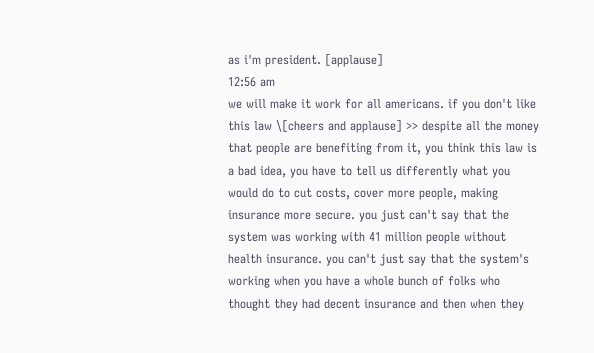as i'm president. [applause]
12:56 am
we will make it work for all americans. if you don't like this law \[cheers and applause] >> despite all the money that people are benefiting from it, you think this law is a bad idea, you have to tell us differently what you would do to cut costs, cover more people, making insurance more secure. you just can't say that the system was working with 41 million people without health insurance. you can't just say that the system's working when you have a whole bunch of folks who thought they had decent insurance and then when they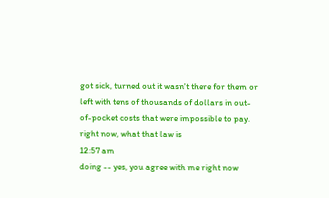got sick, turned out it wasn't there for them or left with tens of thousands of dollars in out-of-pocket costs that were impossible to pay. right now, what that law is
12:57 am
doing -- yes, you agree with me right now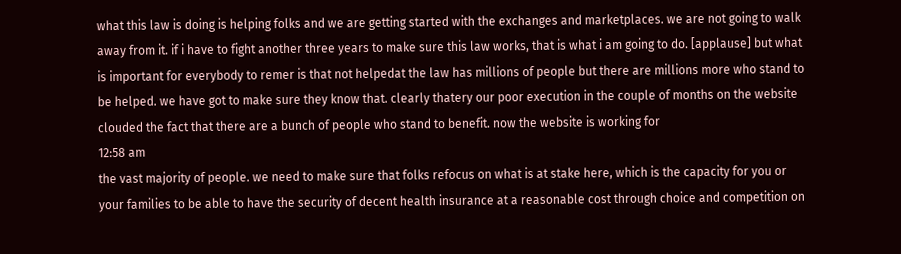what this law is doing is helping folks and we are getting started with the exchanges and marketplaces. we are not going to walk away from it. if i have to fight another three years to make sure this law works, that is what i am going to do. [applause] but what is important for everybody to remer is that not helpedat the law has millions of people but there are millions more who stand to be helped. we have got to make sure they know that. clearly thatery our poor execution in the couple of months on the website clouded the fact that there are a bunch of people who stand to benefit. now the website is working for
12:58 am
the vast majority of people. we need to make sure that folks refocus on what is at stake here, which is the capacity for you or your families to be able to have the security of decent health insurance at a reasonable cost through choice and competition on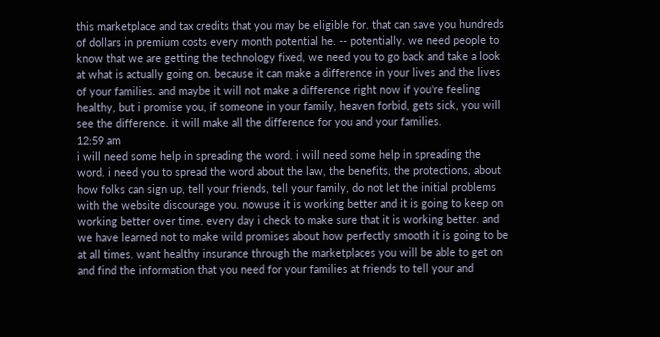this marketplace and tax credits that you may be eligible for. that can save you hundreds of dollars in premium costs every month potential he. -- potentially. we need people to know that we are getting the technology fixed, we need you to go back and take a look at what is actually going on. because it can make a difference in your lives and the lives of your families. and maybe it will not make a difference right now if you're feeling healthy, but i promise you, if someone in your family, heaven forbid, gets sick, you will see the difference. it will make all the difference for you and your families.
12:59 am
i will need some help in spreading the word. i will need some help in spreading the word. i need you to spread the word about the law, the benefits, the protections, about how folks can sign up, tell your friends, tell your family, do not let the initial problems with the website discourage you. nowuse it is working better and it is going to keep on working better over time. every day i check to make sure that it is working better. and we have learned not to make wild promises about how perfectly smooth it is going to be at all times. want healthy insurance through the marketplaces you will be able to get on and find the information that you need for your families at friends to tell your and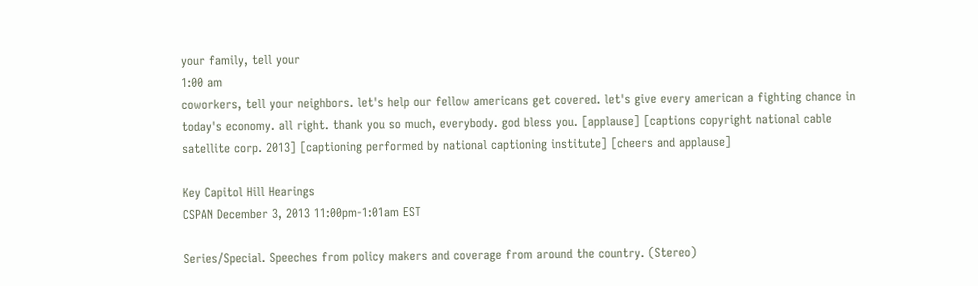your family, tell your
1:00 am
coworkers, tell your neighbors. let's help our fellow americans get covered. let's give every american a fighting chance in today's economy. all right. thank you so much, everybody. god bless you. [applause] [captions copyright national cable satellite corp. 2013] [captioning performed by national captioning institute] [cheers and applause]

Key Capitol Hill Hearings
CSPAN December 3, 2013 11:00pm-1:01am EST

Series/Special. Speeches from policy makers and coverage from around the country. (Stereo)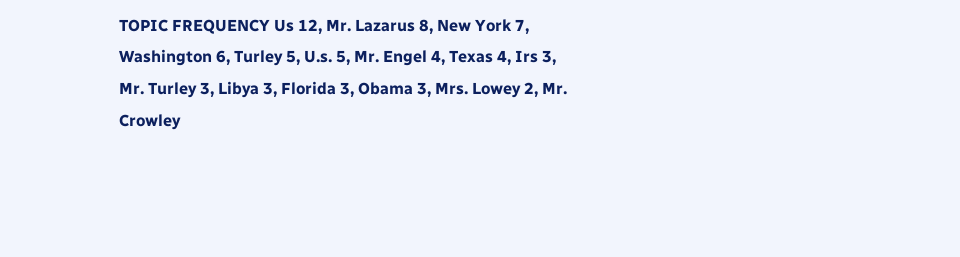TOPIC FREQUENCY Us 12, Mr. Lazarus 8, New York 7, Washington 6, Turley 5, U.s. 5, Mr. Engel 4, Texas 4, Irs 3, Mr. Turley 3, Libya 3, Florida 3, Obama 3, Mrs. Lowey 2, Mr. Crowley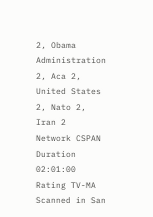2, Obama Administration 2, Aca 2, United States 2, Nato 2, Iran 2
Network CSPAN
Duration 02:01:00
Rating TV-MA
Scanned in San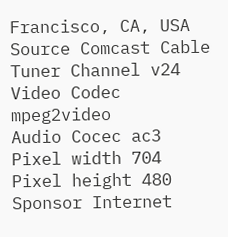Francisco, CA, USA
Source Comcast Cable
Tuner Channel v24
Video Codec mpeg2video
Audio Cocec ac3
Pixel width 704
Pixel height 480
Sponsor Internet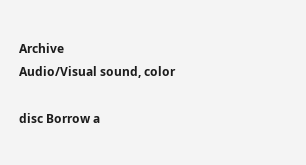Archive
Audio/Visual sound, color

disc Borrow a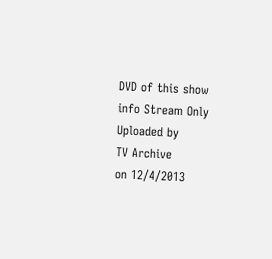DVD of this show
info Stream Only
Uploaded by
TV Archive
on 12/4/2013